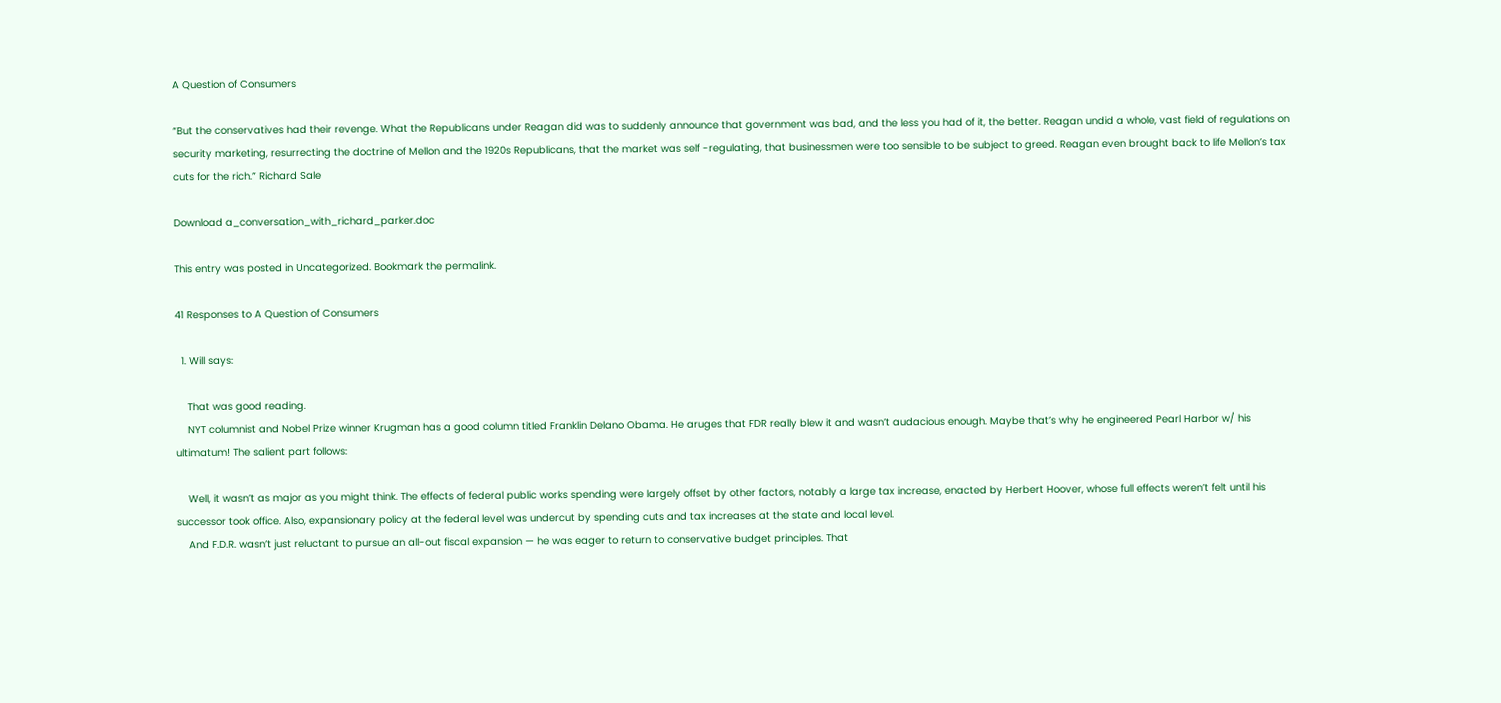A Question of Consumers

“But the conservatives had their revenge. What the Republicans under Reagan did was to suddenly announce that government was bad, and the less you had of it, the better. Reagan undid a whole, vast field of regulations on security marketing, resurrecting the doctrine of Mellon and the 1920s Republicans, that the market was self -regulating, that businessmen were too sensible to be subject to greed. Reagan even brought back to life Mellon’s tax cuts for the rich.” Richard Sale

Download a_conversation_with_richard_parker.doc

This entry was posted in Uncategorized. Bookmark the permalink.

41 Responses to A Question of Consumers

  1. Will says:

    That was good reading.
    NYT columnist and Nobel Prize winner Krugman has a good column titled Franklin Delano Obama. He aruges that FDR really blew it and wasn’t audacious enough. Maybe that’s why he engineered Pearl Harbor w/ his ultimatum! The salient part follows:

    Well, it wasn’t as major as you might think. The effects of federal public works spending were largely offset by other factors, notably a large tax increase, enacted by Herbert Hoover, whose full effects weren’t felt until his successor took office. Also, expansionary policy at the federal level was undercut by spending cuts and tax increases at the state and local level.
    And F.D.R. wasn’t just reluctant to pursue an all-out fiscal expansion — he was eager to return to conservative budget principles. That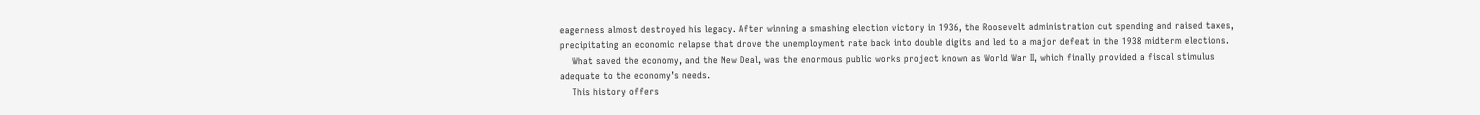eagerness almost destroyed his legacy. After winning a smashing election victory in 1936, the Roosevelt administration cut spending and raised taxes, precipitating an economic relapse that drove the unemployment rate back into double digits and led to a major defeat in the 1938 midterm elections.
    What saved the economy, and the New Deal, was the enormous public works project known as World War II, which finally provided a fiscal stimulus adequate to the economy’s needs.
    This history offers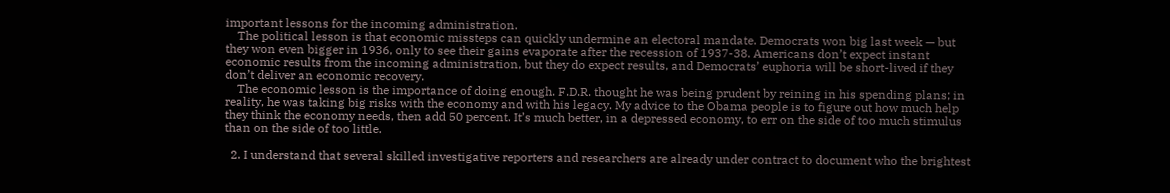important lessons for the incoming administration.
    The political lesson is that economic missteps can quickly undermine an electoral mandate. Democrats won big last week — but they won even bigger in 1936, only to see their gains evaporate after the recession of 1937-38. Americans don’t expect instant economic results from the incoming administration, but they do expect results, and Democrats’ euphoria will be short-lived if they don’t deliver an economic recovery.
    The economic lesson is the importance of doing enough. F.D.R. thought he was being prudent by reining in his spending plans; in reality, he was taking big risks with the economy and with his legacy. My advice to the Obama people is to figure out how much help they think the economy needs, then add 50 percent. It’s much better, in a depressed economy, to err on the side of too much stimulus than on the side of too little.

  2. I understand that several skilled investigative reporters and researchers are already under contract to document who the brightest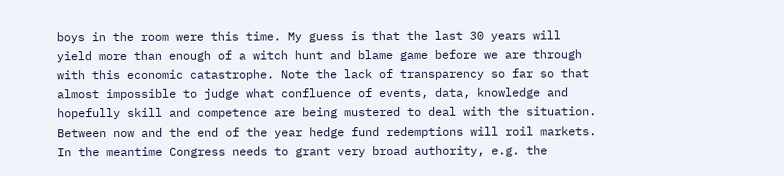boys in the room were this time. My guess is that the last 30 years will yield more than enough of a witch hunt and blame game before we are through with this economic catastrophe. Note the lack of transparency so far so that almost impossible to judge what confluence of events, data, knowledge and hopefully skill and competence are being mustered to deal with the situation. Between now and the end of the year hedge fund redemptions will roil markets. In the meantime Congress needs to grant very broad authority, e.g. the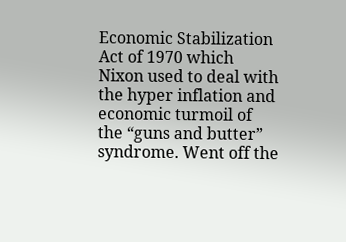Economic Stabilization Act of 1970 which Nixon used to deal with the hyper inflation and economic turmoil of the “guns and butter” syndrome. Went off the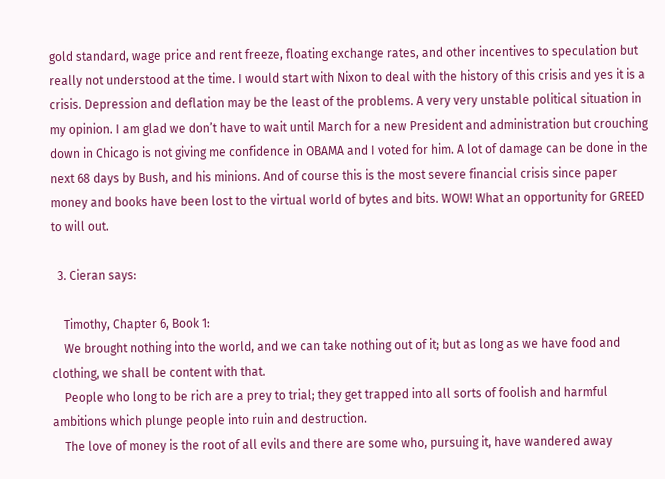gold standard, wage price and rent freeze, floating exchange rates, and other incentives to speculation but really not understood at the time. I would start with Nixon to deal with the history of this crisis and yes it is a crisis. Depression and deflation may be the least of the problems. A very very unstable political situation in my opinion. I am glad we don’t have to wait until March for a new President and administration but crouching down in Chicago is not giving me confidence in OBAMA and I voted for him. A lot of damage can be done in the next 68 days by Bush, and his minions. And of course this is the most severe financial crisis since paper money and books have been lost to the virtual world of bytes and bits. WOW! What an opportunity for GREED to will out.

  3. Cieran says:

    Timothy, Chapter 6, Book 1:
    We brought nothing into the world, and we can take nothing out of it; but as long as we have food and clothing, we shall be content with that.
    People who long to be rich are a prey to trial; they get trapped into all sorts of foolish and harmful ambitions which plunge people into ruin and destruction.
    The love of money is the root of all evils and there are some who, pursuing it, have wandered away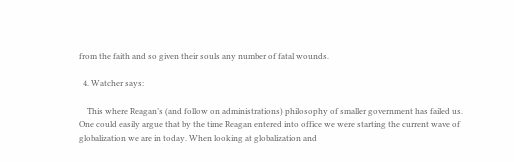from the faith and so given their souls any number of fatal wounds.

  4. Watcher says:

    This where Reagan’s (and follow on administrations) philosophy of smaller government has failed us. One could easily argue that by the time Reagan entered into office we were starting the current wave of globalization we are in today. When looking at globalization and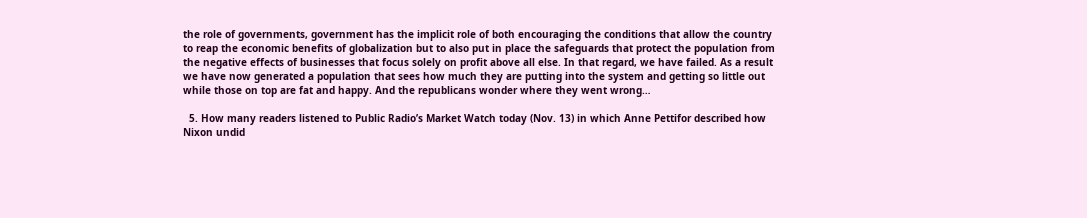the role of governments, government has the implicit role of both encouraging the conditions that allow the country to reap the economic benefits of globalization but to also put in place the safeguards that protect the population from the negative effects of businesses that focus solely on profit above all else. In that regard, we have failed. As a result we have now generated a population that sees how much they are putting into the system and getting so little out while those on top are fat and happy. And the republicans wonder where they went wrong…

  5. How many readers listened to Public Radio’s Market Watch today (Nov. 13) in which Anne Pettifor described how Nixon undid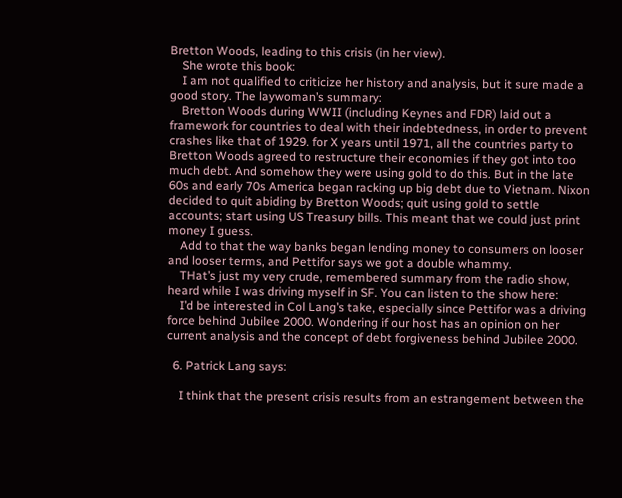Bretton Woods, leading to this crisis (in her view).
    She wrote this book:
    I am not qualified to criticize her history and analysis, but it sure made a good story. The laywoman’s summary:
    Bretton Woods during WWII (including Keynes and FDR) laid out a framework for countries to deal with their indebtedness, in order to prevent crashes like that of 1929. for X years until 1971, all the countries party to Bretton Woods agreed to restructure their economies if they got into too much debt. And somehow they were using gold to do this. But in the late 60s and early 70s America began racking up big debt due to Vietnam. Nixon decided to quit abiding by Bretton Woods; quit using gold to settle accounts; start using US Treasury bills. This meant that we could just print money I guess.
    Add to that the way banks began lending money to consumers on looser and looser terms, and Pettifor says we got a double whammy.
    THat’s just my very crude, remembered summary from the radio show, heard while I was driving myself in SF. You can listen to the show here:
    I’d be interested in Col Lang’s take, especially since Pettifor was a driving force behind Jubilee 2000. Wondering if our host has an opinion on her current analysis and the concept of debt forgiveness behind Jubilee 2000.

  6. Patrick Lang says:

    I think that the present crisis results from an estrangement between the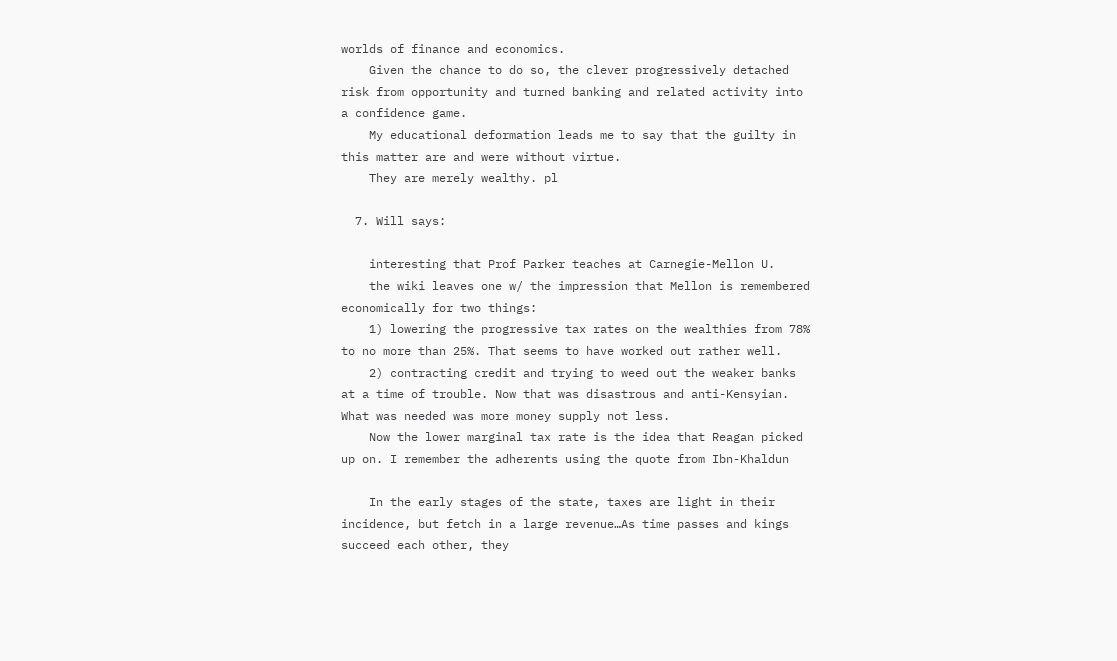worlds of finance and economics.
    Given the chance to do so, the clever progressively detached risk from opportunity and turned banking and related activity into a confidence game.
    My educational deformation leads me to say that the guilty in this matter are and were without virtue.
    They are merely wealthy. pl

  7. Will says:

    interesting that Prof Parker teaches at Carnegie-Mellon U.
    the wiki leaves one w/ the impression that Mellon is remembered economically for two things:
    1) lowering the progressive tax rates on the wealthies from 78% to no more than 25%. That seems to have worked out rather well.
    2) contracting credit and trying to weed out the weaker banks at a time of trouble. Now that was disastrous and anti-Kensyian. What was needed was more money supply not less.
    Now the lower marginal tax rate is the idea that Reagan picked up on. I remember the adherents using the quote from Ibn-Khaldun

    In the early stages of the state, taxes are light in their incidence, but fetch in a large revenue…As time passes and kings succeed each other, they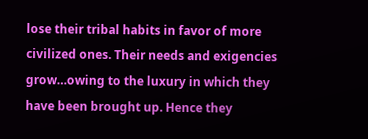lose their tribal habits in favor of more civilized ones. Their needs and exigencies grow…owing to the luxury in which they have been brought up. Hence they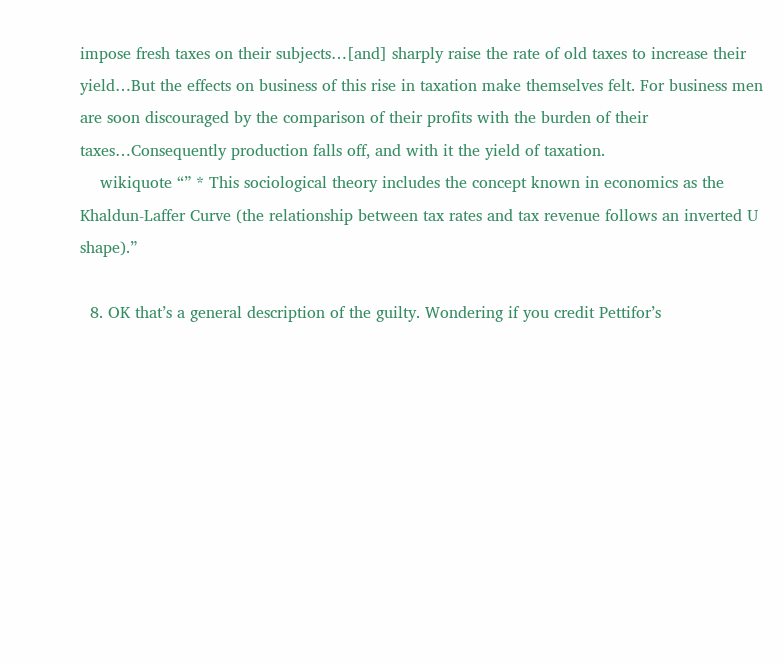impose fresh taxes on their subjects…[and] sharply raise the rate of old taxes to increase their yield…But the effects on business of this rise in taxation make themselves felt. For business men are soon discouraged by the comparison of their profits with the burden of their taxes…Consequently production falls off, and with it the yield of taxation.
    wikiquote “” * This sociological theory includes the concept known in economics as the Khaldun-Laffer Curve (the relationship between tax rates and tax revenue follows an inverted U shape).”

  8. OK that’s a general description of the guilty. Wondering if you credit Pettifor’s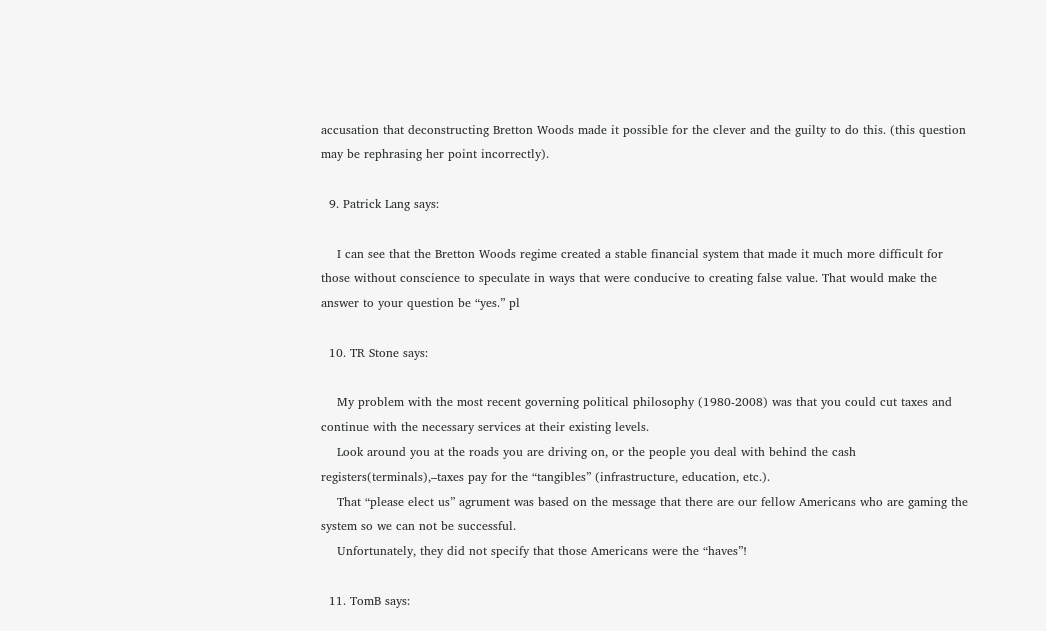accusation that deconstructing Bretton Woods made it possible for the clever and the guilty to do this. (this question may be rephrasing her point incorrectly).

  9. Patrick Lang says:

    I can see that the Bretton Woods regime created a stable financial system that made it much more difficult for those without conscience to speculate in ways that were conducive to creating false value. That would make the answer to your question be “yes.” pl

  10. TR Stone says:

    My problem with the most recent governing political philosophy (1980-2008) was that you could cut taxes and continue with the necessary services at their existing levels.
    Look around you at the roads you are driving on, or the people you deal with behind the cash registers(terminals),–taxes pay for the “tangibles” (infrastructure, education, etc.).
    That “please elect us” agrument was based on the message that there are our fellow Americans who are gaming the system so we can not be successful.
    Unfortunately, they did not specify that those Americans were the “haves”!

  11. TomB says: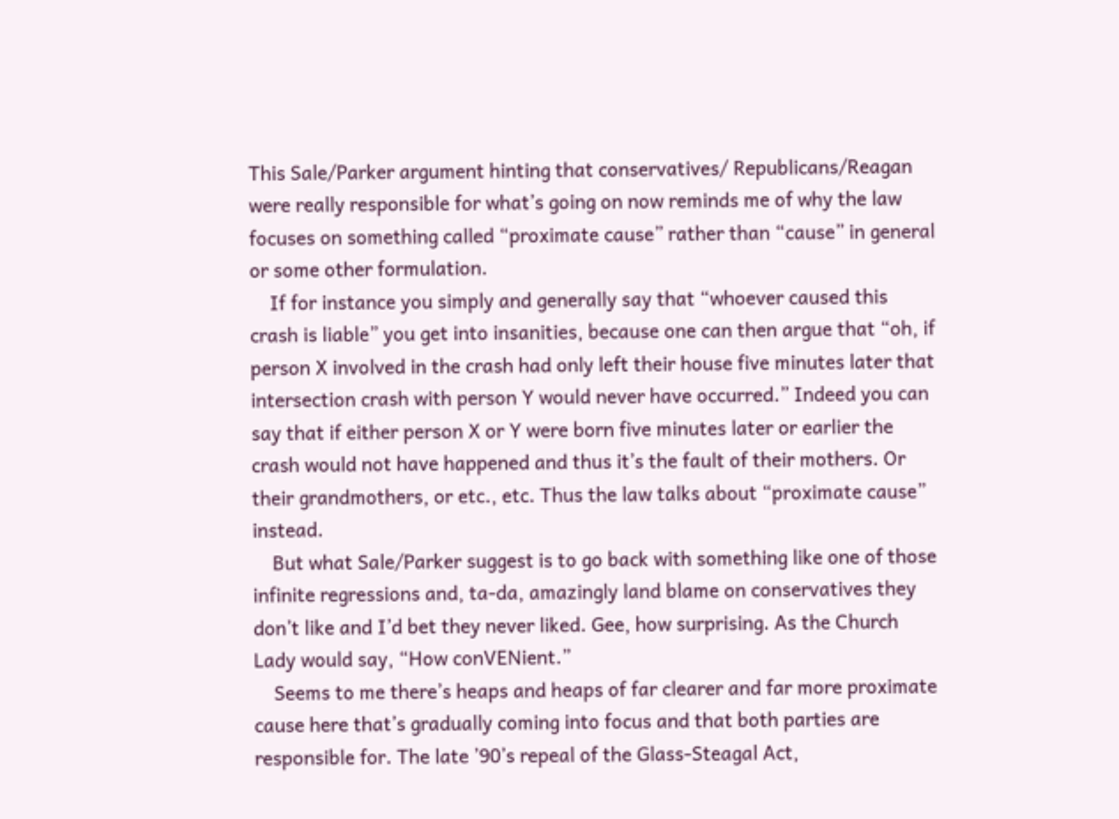This Sale/Parker argument hinting that conservatives/ Republicans/Reagan were really responsible for what’s going on now reminds me of why the law focuses on something called “proximate cause” rather than “cause” in general or some other formulation.
    If for instance you simply and generally say that “whoever caused this crash is liable” you get into insanities, because one can then argue that “oh, if person X involved in the crash had only left their house five minutes later that intersection crash with person Y would never have occurred.” Indeed you can say that if either person X or Y were born five minutes later or earlier the crash would not have happened and thus it’s the fault of their mothers. Or their grandmothers, or etc., etc. Thus the law talks about “proximate cause” instead.
    But what Sale/Parker suggest is to go back with something like one of those infinite regressions and, ta-da, amazingly land blame on conservatives they don’t like and I’d bet they never liked. Gee, how surprising. As the Church Lady would say, “How conVENient.”
    Seems to me there’s heaps and heaps of far clearer and far more proximate cause here that’s gradually coming into focus and that both parties are responsible for. The late ’90’s repeal of the Glass-Steagal Act,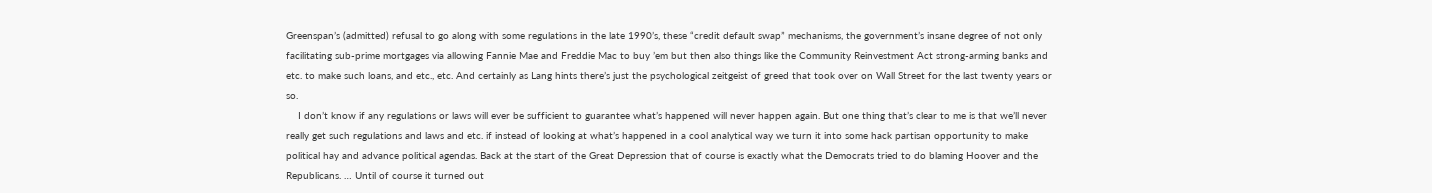Greenspan’s (admitted) refusal to go along with some regulations in the late 1990’s, these “credit default swap” mechanisms, the government’s insane degree of not only facilitating sub-prime mortgages via allowing Fannie Mae and Freddie Mac to buy ’em but then also things like the Community Reinvestment Act strong-arming banks and etc. to make such loans, and etc., etc. And certainly as Lang hints there’s just the psychological zeitgeist of greed that took over on Wall Street for the last twenty years or so.
    I don’t know if any regulations or laws will ever be sufficient to guarantee what’s happened will never happen again. But one thing that’s clear to me is that we’ll never really get such regulations and laws and etc. if instead of looking at what’s happened in a cool analytical way we turn it into some hack partisan opportunity to make political hay and advance political agendas. Back at the start of the Great Depression that of course is exactly what the Democrats tried to do blaming Hoover and the Republicans. … Until of course it turned out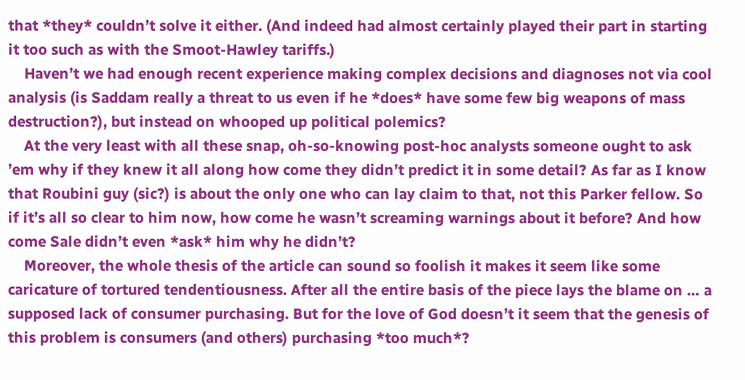that *they* couldn’t solve it either. (And indeed had almost certainly played their part in starting it too such as with the Smoot-Hawley tariffs.)
    Haven’t we had enough recent experience making complex decisions and diagnoses not via cool analysis (is Saddam really a threat to us even if he *does* have some few big weapons of mass destruction?), but instead on whooped up political polemics?
    At the very least with all these snap, oh-so-knowing post-hoc analysts someone ought to ask ’em why if they knew it all along how come they didn’t predict it in some detail? As far as I know that Roubini guy (sic?) is about the only one who can lay claim to that, not this Parker fellow. So if it’s all so clear to him now, how come he wasn’t screaming warnings about it before? And how come Sale didn’t even *ask* him why he didn’t?
    Moreover, the whole thesis of the article can sound so foolish it makes it seem like some caricature of tortured tendentiousness. After all the entire basis of the piece lays the blame on … a supposed lack of consumer purchasing. But for the love of God doesn’t it seem that the genesis of this problem is consumers (and others) purchasing *too much*?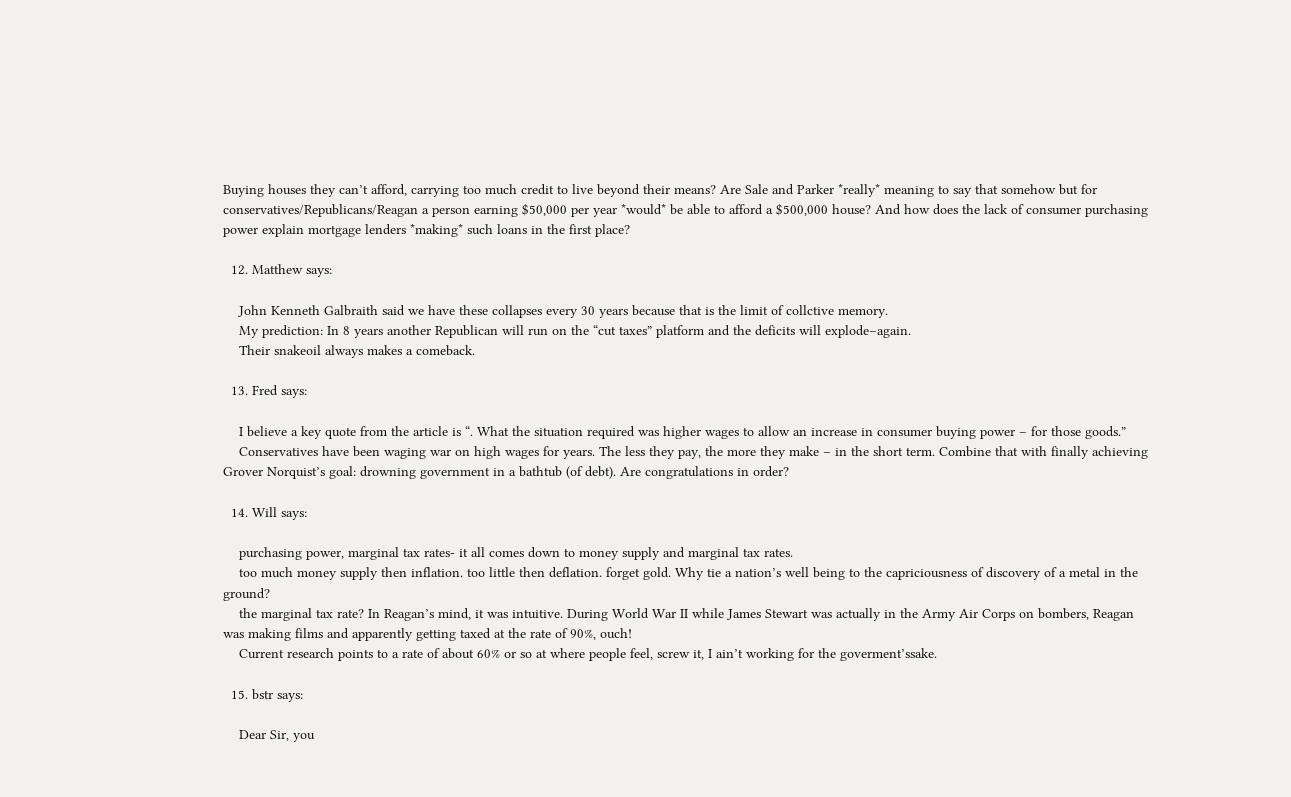Buying houses they can’t afford, carrying too much credit to live beyond their means? Are Sale and Parker *really* meaning to say that somehow but for conservatives/Republicans/Reagan a person earning $50,000 per year *would* be able to afford a $500,000 house? And how does the lack of consumer purchasing power explain mortgage lenders *making* such loans in the first place?

  12. Matthew says:

    John Kenneth Galbraith said we have these collapses every 30 years because that is the limit of collctive memory.
    My prediction: In 8 years another Republican will run on the “cut taxes” platform and the deficits will explode–again.
    Their snakeoil always makes a comeback.

  13. Fred says:

    I believe a key quote from the article is “. What the situation required was higher wages to allow an increase in consumer buying power – for those goods.”
    Conservatives have been waging war on high wages for years. The less they pay, the more they make – in the short term. Combine that with finally achieving Grover Norquist’s goal: drowning government in a bathtub (of debt). Are congratulations in order?

  14. Will says:

    purchasing power, marginal tax rates- it all comes down to money supply and marginal tax rates.
    too much money supply then inflation. too little then deflation. forget gold. Why tie a nation’s well being to the capriciousness of discovery of a metal in the ground?
    the marginal tax rate? In Reagan’s mind, it was intuitive. During World War II while James Stewart was actually in the Army Air Corps on bombers, Reagan was making films and apparently getting taxed at the rate of 90%, ouch!
    Current research points to a rate of about 60% or so at where people feel, screw it, I ain’t working for the goverment’ssake.

  15. bstr says:

    Dear Sir, you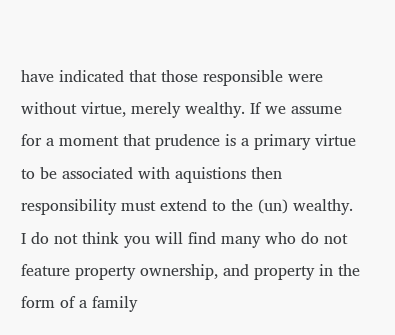have indicated that those responsible were without virtue, merely wealthy. If we assume for a moment that prudence is a primary virtue to be associated with aquistions then responsibility must extend to the (un) wealthy. I do not think you will find many who do not feature property ownership, and property in the form of a family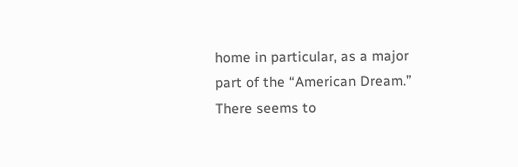home in particular, as a major part of the “American Dream.” There seems to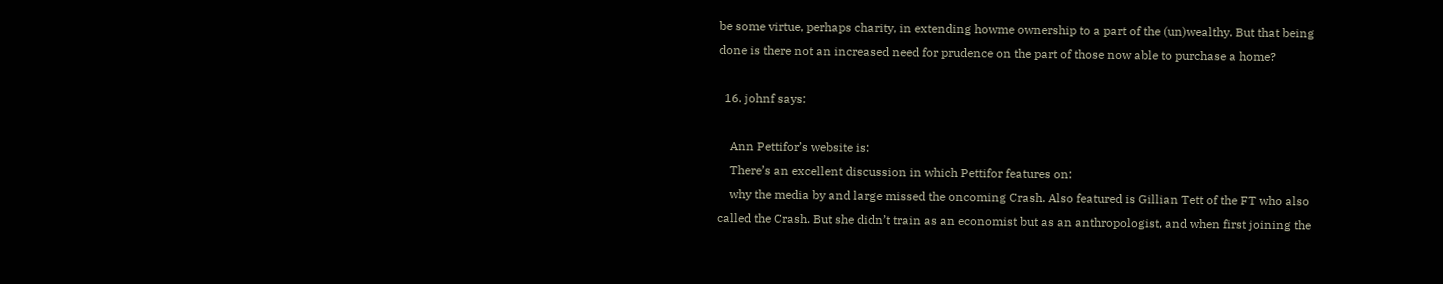be some virtue, perhaps charity, in extending howme ownership to a part of the (un)wealthy. But that being done is there not an increased need for prudence on the part of those now able to purchase a home?

  16. johnf says:

    Ann Pettifor’s website is:
    There’s an excellent discussion in which Pettifor features on:
    why the media by and large missed the oncoming Crash. Also featured is Gillian Tett of the FT who also called the Crash. But she didn’t train as an economist but as an anthropologist, and when first joining the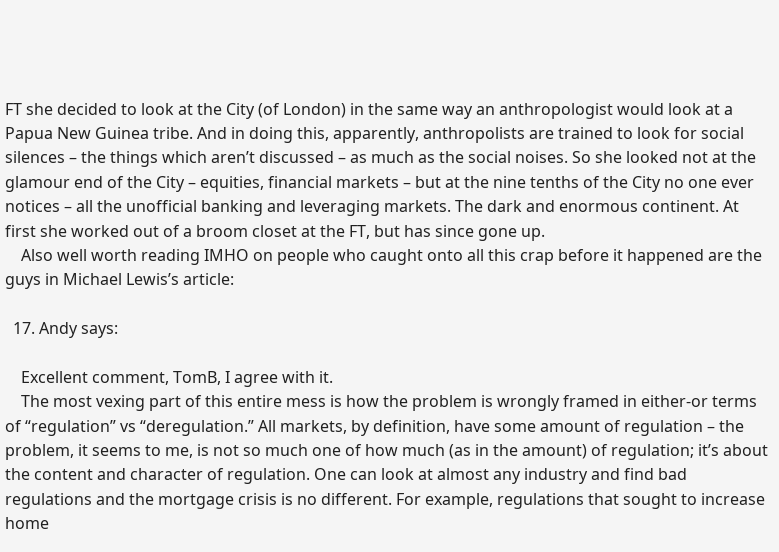FT she decided to look at the City (of London) in the same way an anthropologist would look at a Papua New Guinea tribe. And in doing this, apparently, anthropolists are trained to look for social silences – the things which aren’t discussed – as much as the social noises. So she looked not at the glamour end of the City – equities, financial markets – but at the nine tenths of the City no one ever notices – all the unofficial banking and leveraging markets. The dark and enormous continent. At first she worked out of a broom closet at the FT, but has since gone up.
    Also well worth reading IMHO on people who caught onto all this crap before it happened are the guys in Michael Lewis’s article:

  17. Andy says:

    Excellent comment, TomB, I agree with it.
    The most vexing part of this entire mess is how the problem is wrongly framed in either-or terms of “regulation” vs “deregulation.” All markets, by definition, have some amount of regulation – the problem, it seems to me, is not so much one of how much (as in the amount) of regulation; it’s about the content and character of regulation. One can look at almost any industry and find bad regulations and the mortgage crisis is no different. For example, regulations that sought to increase home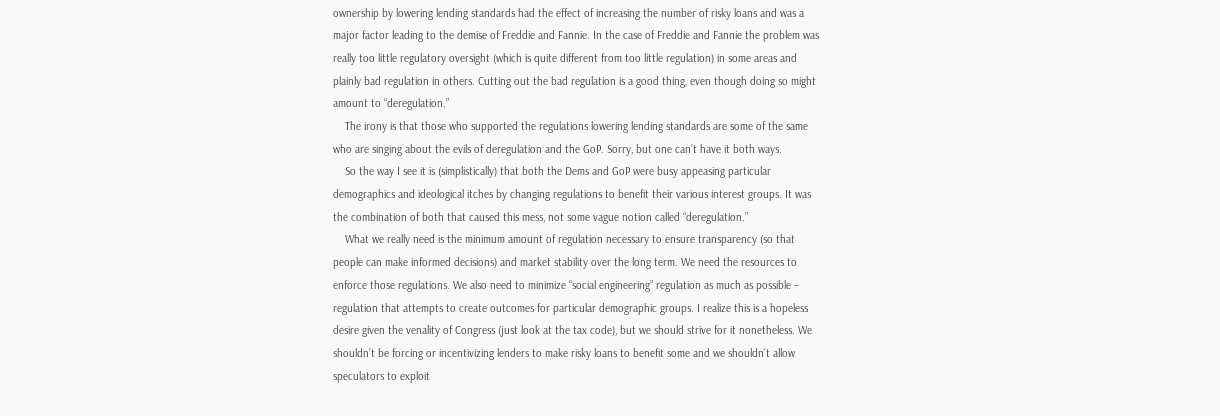ownership by lowering lending standards had the effect of increasing the number of risky loans and was a major factor leading to the demise of Freddie and Fannie. In the case of Freddie and Fannie the problem was really too little regulatory oversight (which is quite different from too little regulation) in some areas and plainly bad regulation in others. Cutting out the bad regulation is a good thing, even though doing so might amount to “deregulation.”
    The irony is that those who supported the regulations lowering lending standards are some of the same who are singing about the evils of deregulation and the GoP. Sorry, but one can’t have it both ways.
    So the way I see it is (simplistically) that both the Dems and GoP were busy appeasing particular demographics and ideological itches by changing regulations to benefit their various interest groups. It was the combination of both that caused this mess, not some vague notion called “deregulation.”
    What we really need is the minimum amount of regulation necessary to ensure transparency (so that people can make informed decisions) and market stability over the long term. We need the resources to enforce those regulations. We also need to minimize “social engineering” regulation as much as possible – regulation that attempts to create outcomes for particular demographic groups. I realize this is a hopeless desire given the venality of Congress (just look at the tax code), but we should strive for it nonetheless. We shouldn’t be forcing or incentivizing lenders to make risky loans to benefit some and we shouldn’t allow speculators to exploit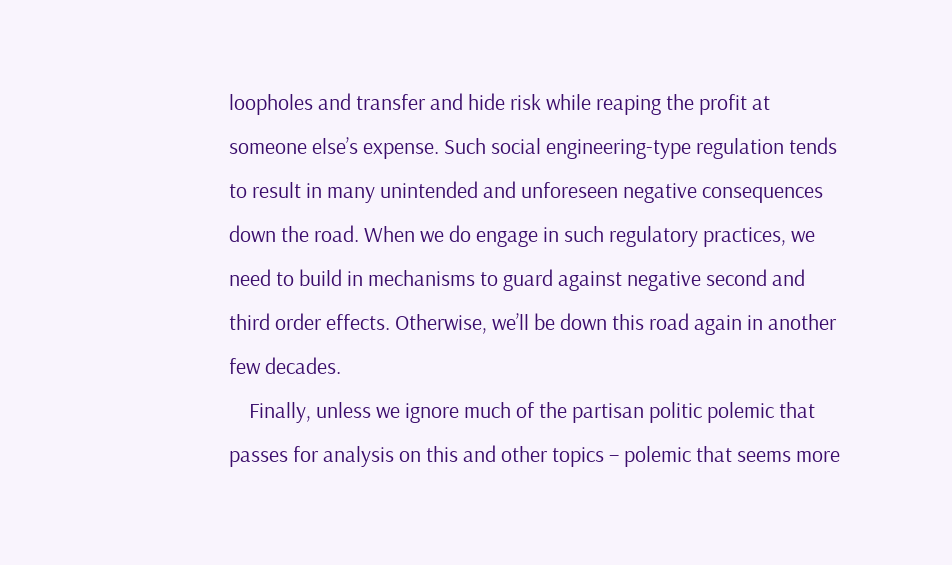loopholes and transfer and hide risk while reaping the profit at someone else’s expense. Such social engineering-type regulation tends to result in many unintended and unforeseen negative consequences down the road. When we do engage in such regulatory practices, we need to build in mechanisms to guard against negative second and third order effects. Otherwise, we’ll be down this road again in another few decades.
    Finally, unless we ignore much of the partisan politic polemic that passes for analysis on this and other topics – polemic that seems more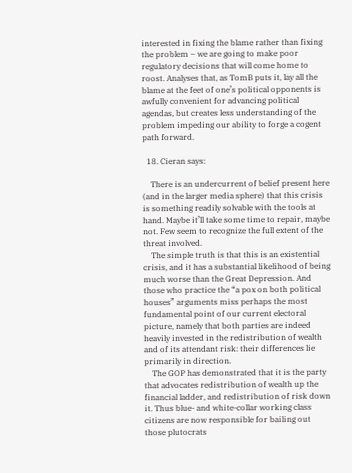interested in fixing the blame rather than fixing the problem – we are going to make poor regulatory decisions that will come home to roost. Analyses that, as TomB puts it, lay all the blame at the feet of one’s political opponents is awfully convenient for advancing political agendas, but creates less understanding of the problem impeding our ability to forge a cogent path forward.

  18. Cieran says:

    There is an undercurrent of belief present here (and in the larger media sphere) that this crisis is something readily solvable with the tools at hand. Maybe it’ll take some time to repair, maybe not. Few seem to recognize the full extent of the threat involved.
    The simple truth is that this is an existential crisis, and it has a substantial likelihood of being much worse than the Great Depression. And those who practice the “a pox on both political houses” arguments miss perhaps the most fundamental point of our current electoral picture, namely that both parties are indeed heavily invested in the redistribution of wealth and of its attendant risk: their differences lie primarily in direction.
    The GOP has demonstrated that it is the party that advocates redistribution of wealth up the financial ladder, and redistribution of risk down it. Thus blue- and white-collar working class citizens are now responsible for bailing out those plutocrats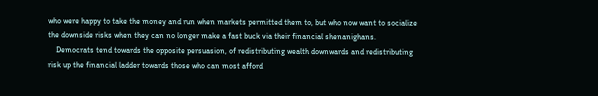who were happy to take the money and run when markets permitted them to, but who now want to socialize the downside risks when they can no longer make a fast buck via their financial shenanighans.
    Democrats tend towards the opposite persuasion, of redistributing wealth downwards and redistributing risk up the financial ladder towards those who can most afford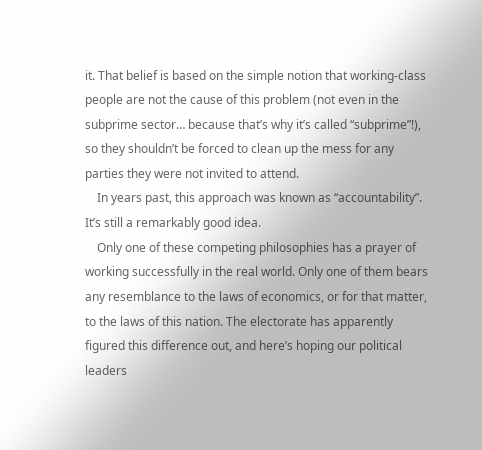it. That belief is based on the simple notion that working-class people are not the cause of this problem (not even in the subprime sector… because that’s why it’s called “subprime”!), so they shouldn’t be forced to clean up the mess for any parties they were not invited to attend.
    In years past, this approach was known as “accountability”. It’s still a remarkably good idea.
    Only one of these competing philosophies has a prayer of working successfully in the real world. Only one of them bears any resemblance to the laws of economics, or for that matter, to the laws of this nation. The electorate has apparently figured this difference out, and here’s hoping our political leaders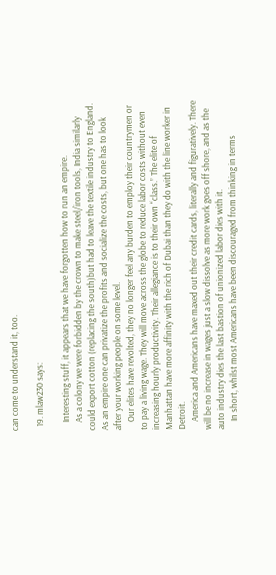can come to understand it, too.

  19. mlaw230 says:

    Interesting stuff, it appears that we have forgotten how to run an empire.
    As a colony we were forbidden by the crown to make steel/iron tools, India similarly could export cotton (replacing the south)but had to leave the textile industry to England. As an empire one can privatize the profits and socialize the costs, but one has to look after your working people on some level.
    Our elites have revolted, they no longer feel any burden to employ their countrymen or to pay a living wage. They will move across the globe to reduce labor costs without even increasing hourly productivity. Their allegiance is to their own “class.” The elite of Manhattan have more affinity with the rich of Dubai than they do with the line worker in Detroit.
    America and Americans have maxed out their credit cards, literally and figuratively. There will be no increase in wages just a slow dissolve as more work goes off shore, and as the auto industry dies the last bastion of unionized labor dies with it.
    In short, whilst most Americans have been discouraged from thinking in terms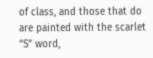of class, and those that do are painted with the scarlet “S” word,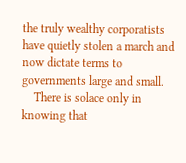the truly wealthy corporatists have quietly stolen a march and now dictate terms to governments large and small.
    There is solace only in knowing that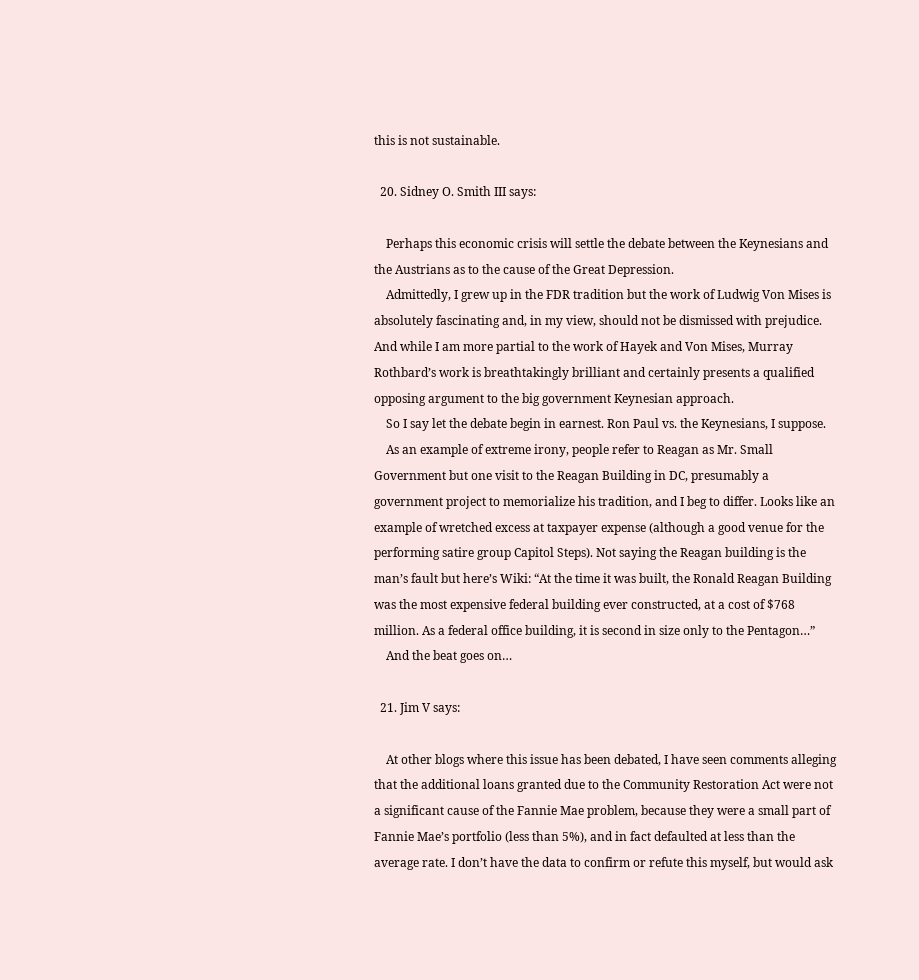this is not sustainable.

  20. Sidney O. Smith III says:

    Perhaps this economic crisis will settle the debate between the Keynesians and the Austrians as to the cause of the Great Depression.
    Admittedly, I grew up in the FDR tradition but the work of Ludwig Von Mises is absolutely fascinating and, in my view, should not be dismissed with prejudice. And while I am more partial to the work of Hayek and Von Mises, Murray Rothbard’s work is breathtakingly brilliant and certainly presents a qualified opposing argument to the big government Keynesian approach.
    So I say let the debate begin in earnest. Ron Paul vs. the Keynesians, I suppose.
    As an example of extreme irony, people refer to Reagan as Mr. Small Government but one visit to the Reagan Building in DC, presumably a government project to memorialize his tradition, and I beg to differ. Looks like an example of wretched excess at taxpayer expense (although a good venue for the performing satire group Capitol Steps). Not saying the Reagan building is the man’s fault but here’s Wiki: “At the time it was built, the Ronald Reagan Building was the most expensive federal building ever constructed, at a cost of $768 million. As a federal office building, it is second in size only to the Pentagon…”
    And the beat goes on…

  21. Jim V says:

    At other blogs where this issue has been debated, I have seen comments alleging that the additional loans granted due to the Community Restoration Act were not a significant cause of the Fannie Mae problem, because they were a small part of Fannie Mae’s portfolio (less than 5%), and in fact defaulted at less than the average rate. I don’t have the data to confirm or refute this myself, but would ask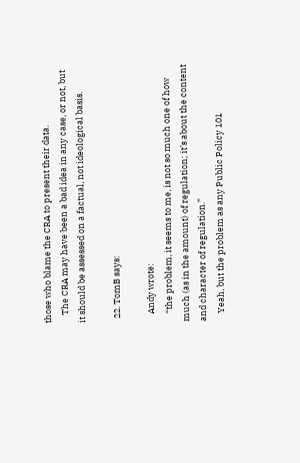those who blame the CRA to present their data.
    The CRA may have been a bad idea in any case, or not, but it should be assessed on a factual, not ideological basis.

  22. TomB says:

    Andy wrote:
    “the problem, it seems to me, is not so much one of how much (as in the amount) of regulation; it’s about the content and character of regulation.”
    Yeah, but the problem as any Public Policy 101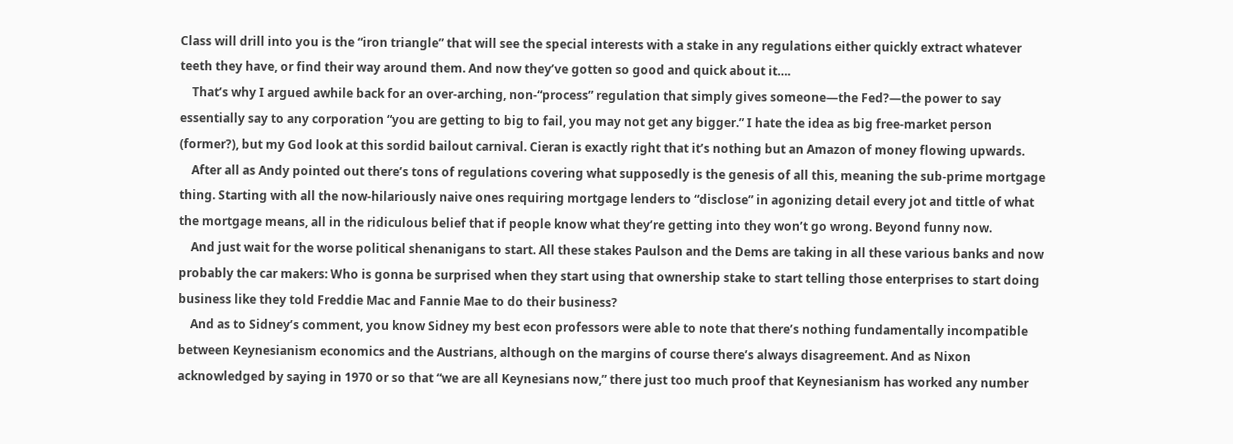Class will drill into you is the “iron triangle” that will see the special interests with a stake in any regulations either quickly extract whatever teeth they have, or find their way around them. And now they’ve gotten so good and quick about it….
    That’s why I argued awhile back for an over-arching, non-“process” regulation that simply gives someone—the Fed?—the power to say essentially say to any corporation “you are getting to big to fail, you may not get any bigger.” I hate the idea as big free-market person (former?), but my God look at this sordid bailout carnival. Cieran is exactly right that it’s nothing but an Amazon of money flowing upwards.
    After all as Andy pointed out there’s tons of regulations covering what supposedly is the genesis of all this, meaning the sub-prime mortgage thing. Starting with all the now-hilariously naive ones requiring mortgage lenders to “disclose” in agonizing detail every jot and tittle of what the mortgage means, all in the ridiculous belief that if people know what they’re getting into they won’t go wrong. Beyond funny now.
    And just wait for the worse political shenanigans to start. All these stakes Paulson and the Dems are taking in all these various banks and now probably the car makers: Who is gonna be surprised when they start using that ownership stake to start telling those enterprises to start doing business like they told Freddie Mac and Fannie Mae to do their business?
    And as to Sidney’s comment, you know Sidney my best econ professors were able to note that there’s nothing fundamentally incompatible between Keynesianism economics and the Austrians, although on the margins of course there’s always disagreement. And as Nixon acknowledged by saying in 1970 or so that “we are all Keynesians now,” there just too much proof that Keynesianism has worked any number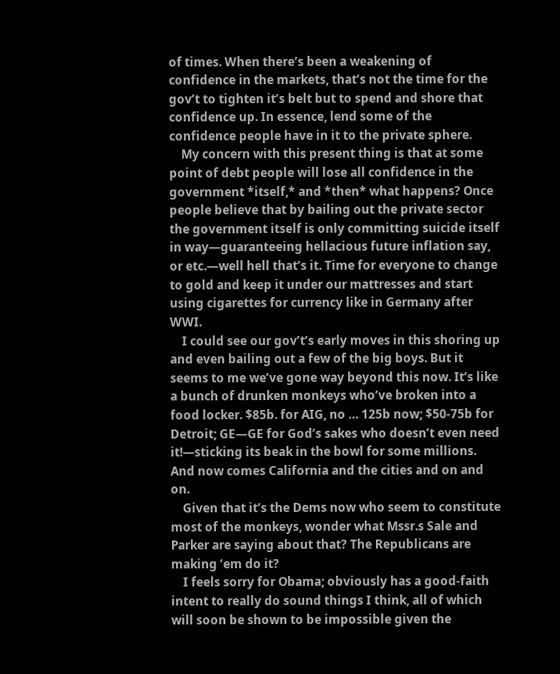of times. When there’s been a weakening of confidence in the markets, that’s not the time for the gov’t to tighten it’s belt but to spend and shore that confidence up. In essence, lend some of the confidence people have in it to the private sphere.
    My concern with this present thing is that at some point of debt people will lose all confidence in the government *itself,* and *then* what happens? Once people believe that by bailing out the private sector the government itself is only committing suicide itself in way—guaranteeing hellacious future inflation say, or etc.—well hell that’s it. Time for everyone to change to gold and keep it under our mattresses and start using cigarettes for currency like in Germany after WWI.
    I could see our gov’t’s early moves in this shoring up and even bailing out a few of the big boys. But it seems to me we’ve gone way beyond this now. It’s like a bunch of drunken monkeys who’ve broken into a food locker. $85b. for AIG, no … 125b now; $50-75b for Detroit; GE—GE for God’s sakes who doesn’t even need it!—sticking its beak in the bowl for some millions. And now comes California and the cities and on and on.
    Given that it’s the Dems now who seem to constitute most of the monkeys, wonder what Mssr.s Sale and Parker are saying about that? The Republicans are making ’em do it?
    I feels sorry for Obama; obviously has a good-faith intent to really do sound things I think, all of which will soon be shown to be impossible given the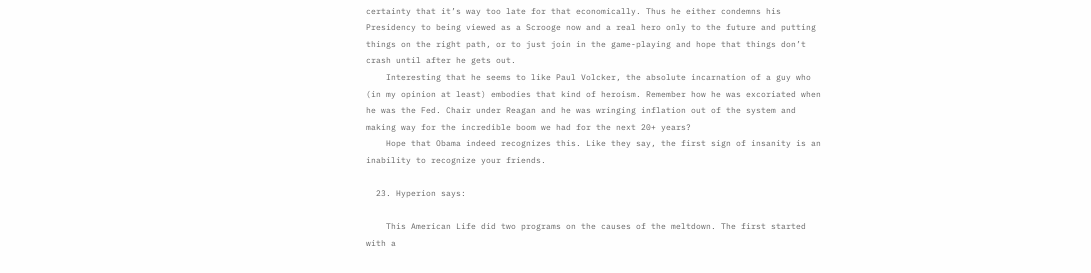certainty that it’s way too late for that economically. Thus he either condemns his Presidency to being viewed as a Scrooge now and a real hero only to the future and putting things on the right path, or to just join in the game-playing and hope that things don’t crash until after he gets out.
    Interesting that he seems to like Paul Volcker, the absolute incarnation of a guy who (in my opinion at least) embodies that kind of heroism. Remember how he was excoriated when he was the Fed. Chair under Reagan and he was wringing inflation out of the system and making way for the incredible boom we had for the next 20+ years?
    Hope that Obama indeed recognizes this. Like they say, the first sign of insanity is an inability to recognize your friends.

  23. Hyperion says:

    This American Life did two programs on the causes of the meltdown. The first started with a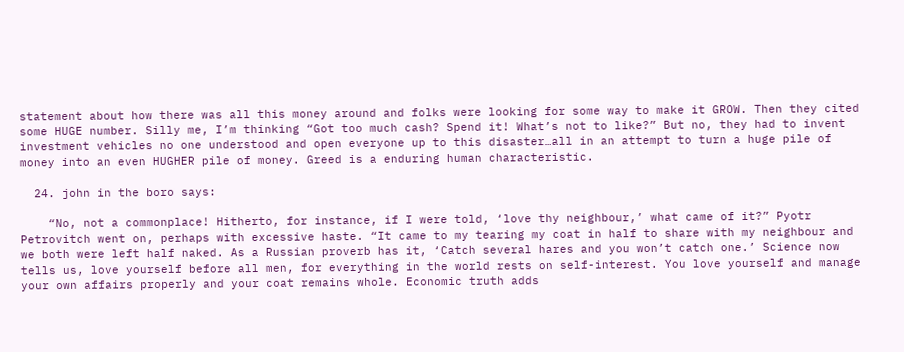statement about how there was all this money around and folks were looking for some way to make it GROW. Then they cited some HUGE number. Silly me, I’m thinking “Got too much cash? Spend it! What’s not to like?” But no, they had to invent investment vehicles no one understood and open everyone up to this disaster…all in an attempt to turn a huge pile of money into an even HUGHER pile of money. Greed is a enduring human characteristic.

  24. john in the boro says:

    “No, not a commonplace! Hitherto, for instance, if I were told, ‘love thy neighbour,’ what came of it?” Pyotr Petrovitch went on, perhaps with excessive haste. “It came to my tearing my coat in half to share with my neighbour and we both were left half naked. As a Russian proverb has it, ‘Catch several hares and you won’t catch one.’ Science now tells us, love yourself before all men, for everything in the world rests on self-interest. You love yourself and manage your own affairs properly and your coat remains whole. Economic truth adds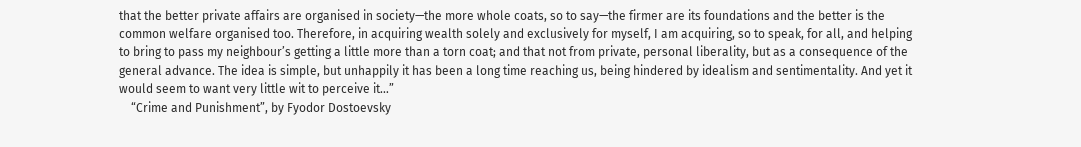that the better private affairs are organised in society—the more whole coats, so to say—the firmer are its foundations and the better is the common welfare organised too. Therefore, in acquiring wealth solely and exclusively for myself, I am acquiring, so to speak, for all, and helping to bring to pass my neighbour’s getting a little more than a torn coat; and that not from private, personal liberality, but as a consequence of the general advance. The idea is simple, but unhappily it has been a long time reaching us, being hindered by idealism and sentimentality. And yet it would seem to want very little wit to perceive it…”
    “Crime and Punishment”, by Fyodor Dostoevsky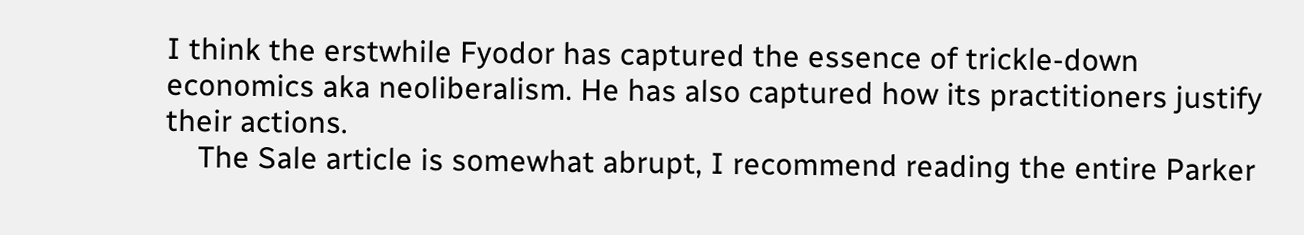I think the erstwhile Fyodor has captured the essence of trickle-down economics aka neoliberalism. He has also captured how its practitioners justify their actions.
    The Sale article is somewhat abrupt, I recommend reading the entire Parker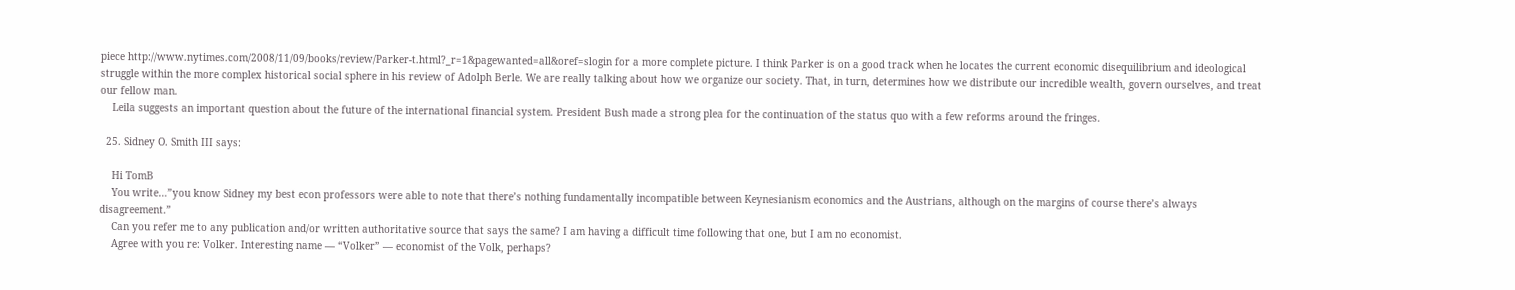piece http://www.nytimes.com/2008/11/09/books/review/Parker-t.html?_r=1&pagewanted=all&oref=slogin for a more complete picture. I think Parker is on a good track when he locates the current economic disequilibrium and ideological struggle within the more complex historical social sphere in his review of Adolph Berle. We are really talking about how we organize our society. That, in turn, determines how we distribute our incredible wealth, govern ourselves, and treat our fellow man.
    Leila suggests an important question about the future of the international financial system. President Bush made a strong plea for the continuation of the status quo with a few reforms around the fringes.

  25. Sidney O. Smith III says:

    Hi TomB
    You write…”you know Sidney my best econ professors were able to note that there’s nothing fundamentally incompatible between Keynesianism economics and the Austrians, although on the margins of course there’s always disagreement.”
    Can you refer me to any publication and/or written authoritative source that says the same? I am having a difficult time following that one, but I am no economist.
    Agree with you re: Volker. Interesting name — “Volker” — economist of the Volk, perhaps?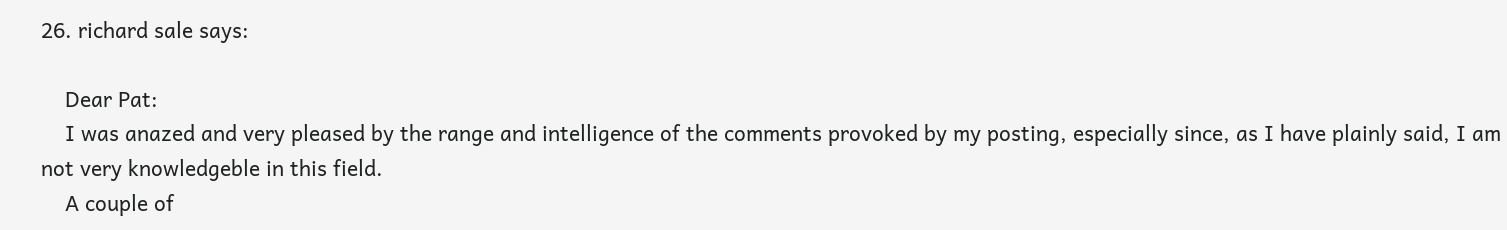26. richard sale says:

    Dear Pat:
    I was anazed and very pleased by the range and intelligence of the comments provoked by my posting, especially since, as I have plainly said, I am not very knowledgeble in this field.
    A couple of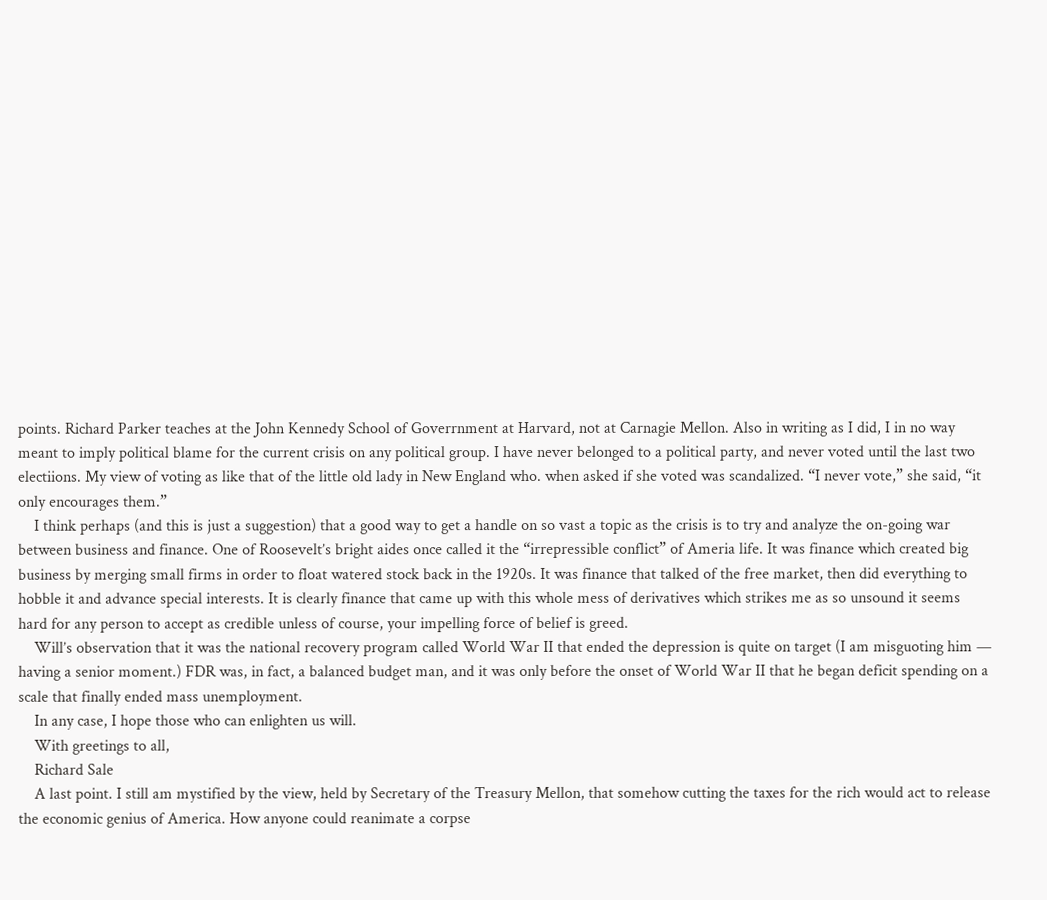points. Richard Parker teaches at the John Kennedy School of Goverrnment at Harvard, not at Carnagie Mellon. Also in writing as I did, I in no way meant to imply political blame for the current crisis on any political group. I have never belonged to a political party, and never voted until the last two electiions. My view of voting as like that of the little old lady in New England who. when asked if she voted was scandalized. “I never vote,” she said, “it only encourages them.”
    I think perhaps (and this is just a suggestion) that a good way to get a handle on so vast a topic as the crisis is to try and analyze the on-going war between business and finance. One of Roosevelt’s bright aides once called it the “irrepressible conflict” of Ameria life. It was finance which created big business by merging small firms in order to float watered stock back in the 1920s. It was finance that talked of the free market, then did everything to hobble it and advance special interests. It is clearly finance that came up with this whole mess of derivatives which strikes me as so unsound it seems hard for any person to accept as credible unless of course, your impelling force of belief is greed.
    Will’s observation that it was the national recovery program called World War II that ended the depression is quite on target (I am misguoting him — having a senior moment.) FDR was, in fact, a balanced budget man, and it was only before the onset of World War II that he began deficit spending on a scale that finally ended mass unemployment.
    In any case, I hope those who can enlighten us will.
    With greetings to all,
    Richard Sale
    A last point. I still am mystified by the view, held by Secretary of the Treasury Mellon, that somehow cutting the taxes for the rich would act to release the economic genius of America. How anyone could reanimate a corpse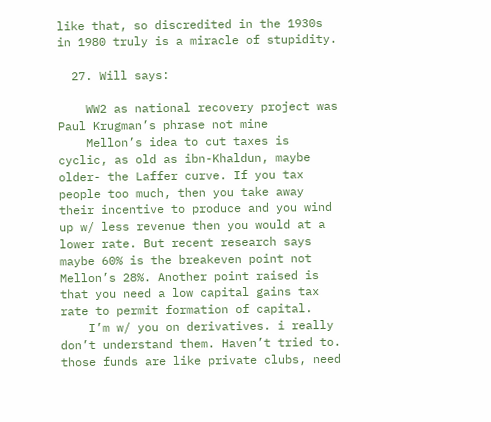like that, so discredited in the 1930s in 1980 truly is a miracle of stupidity.

  27. Will says:

    WW2 as national recovery project was Paul Krugman’s phrase not mine
    Mellon’s idea to cut taxes is cyclic, as old as ibn-Khaldun, maybe older- the Laffer curve. If you tax people too much, then you take away their incentive to produce and you wind up w/ less revenue then you would at a lower rate. But recent research says maybe 60% is the breakeven point not Mellon’s 28%. Another point raised is that you need a low capital gains tax rate to permit formation of capital.
    I’m w/ you on derivatives. i really don’t understand them. Haven’t tried to. those funds are like private clubs, need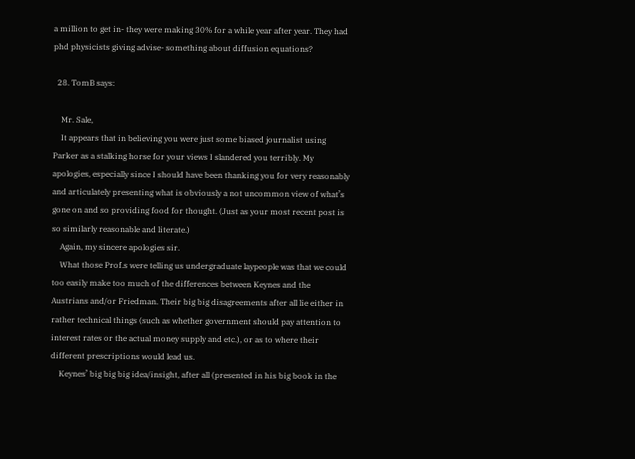a million to get in- they were making 30% for a while year after year. They had phd physicists giving advise- something about diffusion equations?

  28. TomB says:

    Mr. Sale,
    It appears that in believing you were just some biased journalist using Parker as a stalking horse for your views I slandered you terribly. My apologies, especially since I should have been thanking you for very reasonably and articulately presenting what is obviously a not uncommon view of what’s gone on and so providing food for thought. (Just as your most recent post is so similarly reasonable and literate.)
    Again, my sincere apologies sir.
    What those Prof.s were telling us undergraduate laypeople was that we could too easily make too much of the differences between Keynes and the Austrians and/or Friedman. Their big big disagreements after all lie either in rather technical things (such as whether government should pay attention to interest rates or the actual money supply and etc.), or as to where their different prescriptions would lead us.
    Keynes’ big big big idea/insight, after all (presented in his big book in the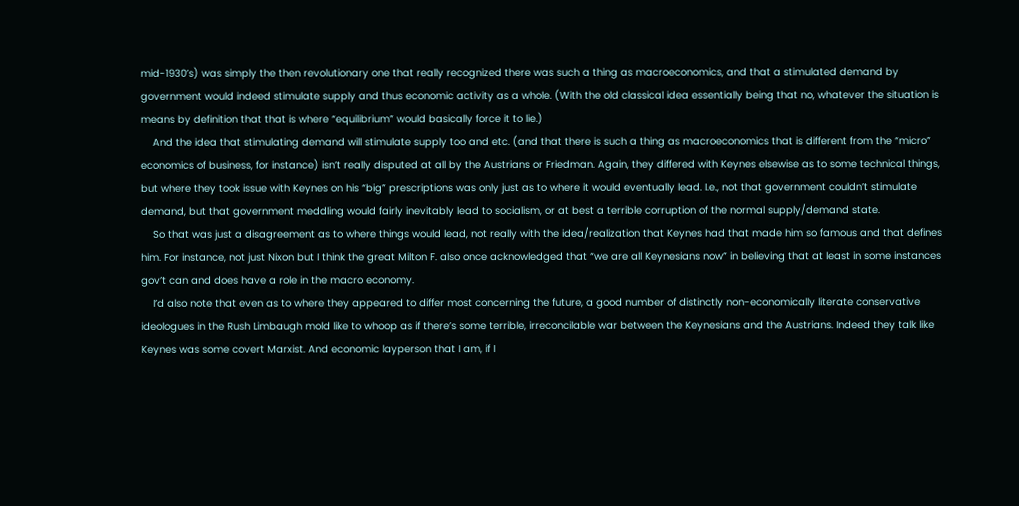mid-1930’s) was simply the then revolutionary one that really recognized there was such a thing as macroeconomics, and that a stimulated demand by government would indeed stimulate supply and thus economic activity as a whole. (With the old classical idea essentially being that no, whatever the situation is means by definition that that is where “equilibrium” would basically force it to lie.)
    And the idea that stimulating demand will stimulate supply too and etc. (and that there is such a thing as macroeconomics that is different from the “micro” economics of business, for instance) isn’t really disputed at all by the Austrians or Friedman. Again, they differed with Keynes elsewise as to some technical things, but where they took issue with Keynes on his “big” prescriptions was only just as to where it would eventually lead. I.e., not that government couldn’t stimulate demand, but that government meddling would fairly inevitably lead to socialism, or at best a terrible corruption of the normal supply/demand state.
    So that was just a disagreement as to where things would lead, not really with the idea/realization that Keynes had that made him so famous and that defines him. For instance, not just Nixon but I think the great Milton F. also once acknowledged that “we are all Keynesians now” in believing that at least in some instances gov’t can and does have a role in the macro economy.
    I’d also note that even as to where they appeared to differ most concerning the future, a good number of distinctly non-economically literate conservative ideologues in the Rush Limbaugh mold like to whoop as if there’s some terrible, irreconcilable war between the Keynesians and the Austrians. Indeed they talk like Keynes was some covert Marxist. And economic layperson that I am, if I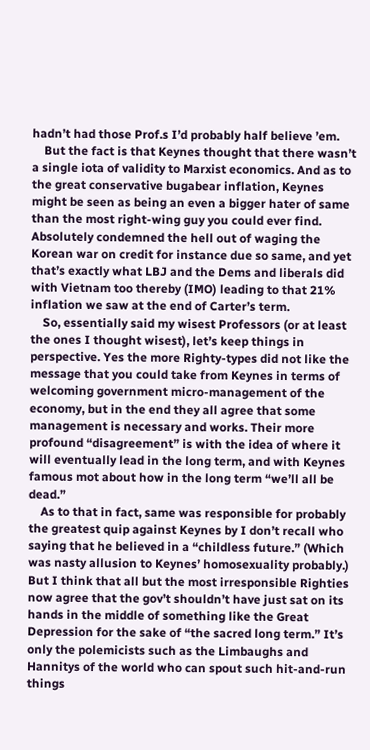hadn’t had those Prof.s I’d probably half believe ’em.
    But the fact is that Keynes thought that there wasn’t a single iota of validity to Marxist economics. And as to the great conservative bugabear inflation, Keynes might be seen as being an even a bigger hater of same than the most right-wing guy you could ever find. Absolutely condemned the hell out of waging the Korean war on credit for instance due so same, and yet that’s exactly what LBJ and the Dems and liberals did with Vietnam too thereby (IMO) leading to that 21% inflation we saw at the end of Carter’s term.
    So, essentially said my wisest Professors (or at least the ones I thought wisest), let’s keep things in perspective. Yes the more Righty-types did not like the message that you could take from Keynes in terms of welcoming government micro-management of the economy, but in the end they all agree that some management is necessary and works. Their more profound “disagreement” is with the idea of where it will eventually lead in the long term, and with Keynes famous mot about how in the long term “we’ll all be dead.”
    As to that in fact, same was responsible for probably the greatest quip against Keynes by I don’t recall who saying that he believed in a “childless future.” (Which was nasty allusion to Keynes’ homosexuality probably.) But I think that all but the most irresponsible Righties now agree that the gov’t shouldn’t have just sat on its hands in the middle of something like the Great Depression for the sake of “the sacred long term.” It’s only the polemicists such as the Limbaughs and Hannitys of the world who can spout such hit-and-run things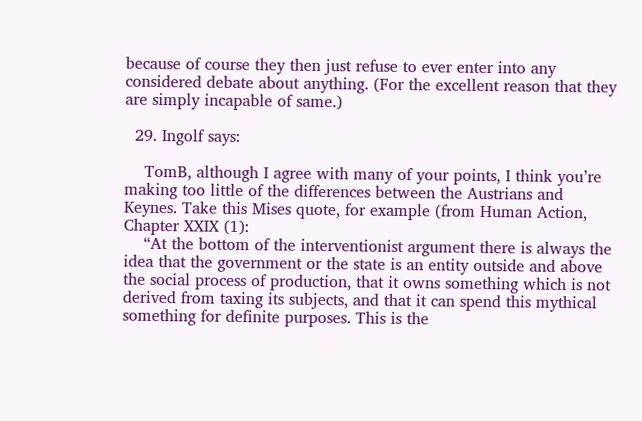because of course they then just refuse to ever enter into any considered debate about anything. (For the excellent reason that they are simply incapable of same.)

  29. Ingolf says:

    TomB, although I agree with many of your points, I think you’re making too little of the differences between the Austrians and Keynes. Take this Mises quote, for example (from Human Action, Chapter XXIX (1):
    “At the bottom of the interventionist argument there is always the idea that the government or the state is an entity outside and above the social process of production, that it owns something which is not derived from taxing its subjects, and that it can spend this mythical something for definite purposes. This is the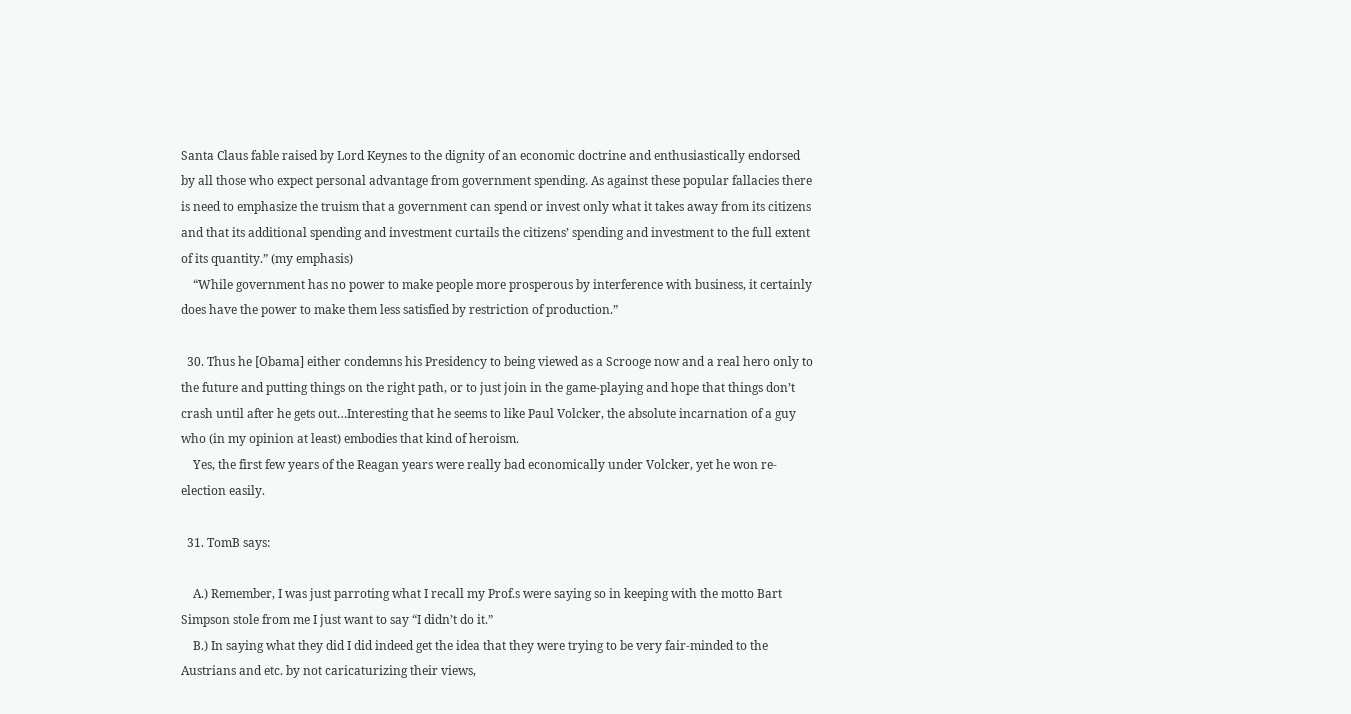Santa Claus fable raised by Lord Keynes to the dignity of an economic doctrine and enthusiastically endorsed by all those who expect personal advantage from government spending. As against these popular fallacies there is need to emphasize the truism that a government can spend or invest only what it takes away from its citizens and that its additional spending and investment curtails the citizens’ spending and investment to the full extent of its quantity.” (my emphasis)
    “While government has no power to make people more prosperous by interference with business, it certainly does have the power to make them less satisfied by restriction of production.”

  30. Thus he [Obama] either condemns his Presidency to being viewed as a Scrooge now and a real hero only to the future and putting things on the right path, or to just join in the game-playing and hope that things don’t crash until after he gets out…Interesting that he seems to like Paul Volcker, the absolute incarnation of a guy who (in my opinion at least) embodies that kind of heroism.
    Yes, the first few years of the Reagan years were really bad economically under Volcker, yet he won re-election easily.

  31. TomB says:

    A.) Remember, I was just parroting what I recall my Prof.s were saying so in keeping with the motto Bart Simpson stole from me I just want to say “I didn’t do it.”
    B.) In saying what they did I did indeed get the idea that they were trying to be very fair-minded to the Austrians and etc. by not caricaturizing their views,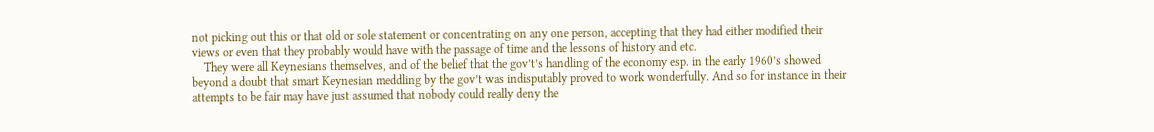not picking out this or that old or sole statement or concentrating on any one person, accepting that they had either modified their views or even that they probably would have with the passage of time and the lessons of history and etc.
    They were all Keynesians themselves, and of the belief that the gov’t’s handling of the economy esp. in the early 1960’s showed beyond a doubt that smart Keynesian meddling by the gov’t was indisputably proved to work wonderfully. And so for instance in their attempts to be fair may have just assumed that nobody could really deny the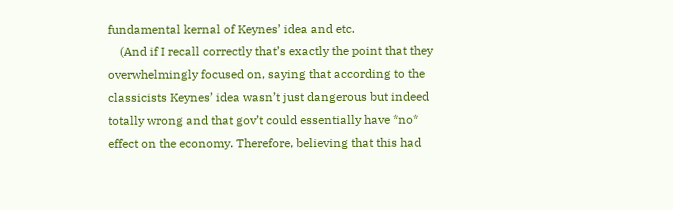fundamental kernal of Keynes’ idea and etc.
    (And if I recall correctly that’s exactly the point that they overwhelmingly focused on, saying that according to the classicists Keynes’ idea wasn’t just dangerous but indeed totally wrong and that gov’t could essentially have *no* effect on the economy. Therefore, believing that this had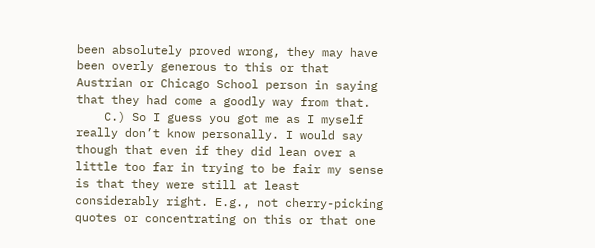been absolutely proved wrong, they may have been overly generous to this or that Austrian or Chicago School person in saying that they had come a goodly way from that.
    C.) So I guess you got me as I myself really don’t know personally. I would say though that even if they did lean over a little too far in trying to be fair my sense is that they were still at least considerably right. E.g., not cherry-picking quotes or concentrating on this or that one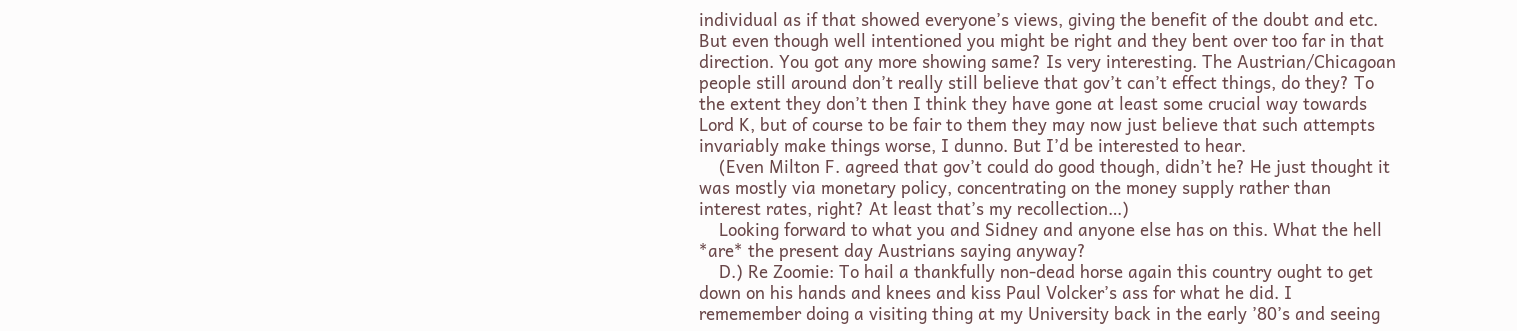individual as if that showed everyone’s views, giving the benefit of the doubt and etc. But even though well intentioned you might be right and they bent over too far in that direction. You got any more showing same? Is very interesting. The Austrian/Chicagoan people still around don’t really still believe that gov’t can’t effect things, do they? To the extent they don’t then I think they have gone at least some crucial way towards Lord K, but of course to be fair to them they may now just believe that such attempts invariably make things worse, I dunno. But I’d be interested to hear.
    (Even Milton F. agreed that gov’t could do good though, didn’t he? He just thought it was mostly via monetary policy, concentrating on the money supply rather than interest rates, right? At least that’s my recollection…)
    Looking forward to what you and Sidney and anyone else has on this. What the hell *are* the present day Austrians saying anyway?
    D.) Re Zoomie: To hail a thankfully non-dead horse again this country ought to get down on his hands and knees and kiss Paul Volcker’s ass for what he did. I rememember doing a visiting thing at my University back in the early ’80’s and seeing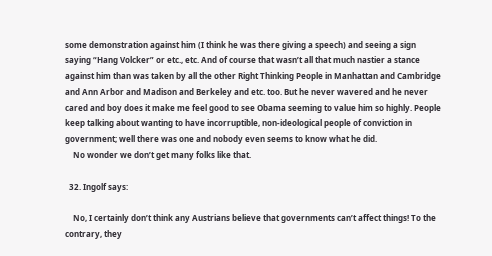some demonstration against him (I think he was there giving a speech) and seeing a sign saying “Hang Volcker” or etc., etc. And of course that wasn’t all that much nastier a stance against him than was taken by all the other Right Thinking People in Manhattan and Cambridge and Ann Arbor and Madison and Berkeley and etc. too. But he never wavered and he never cared and boy does it make me feel good to see Obama seeming to value him so highly. People keep talking about wanting to have incorruptible, non-ideological people of conviction in government; well there was one and nobody even seems to know what he did.
    No wonder we don’t get many folks like that.

  32. Ingolf says:

    No, I certainly don’t think any Austrians believe that governments can’t affect things! To the contrary, they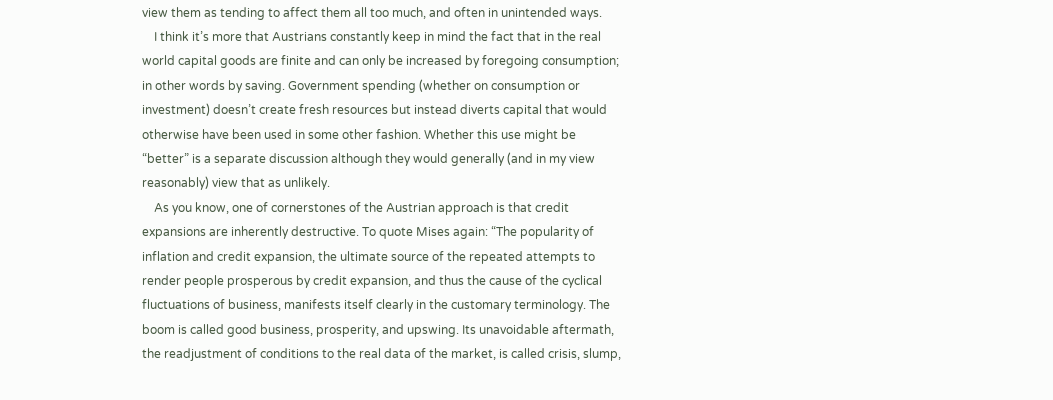view them as tending to affect them all too much, and often in unintended ways.
    I think it’s more that Austrians constantly keep in mind the fact that in the real world capital goods are finite and can only be increased by foregoing consumption; in other words by saving. Government spending (whether on consumption or investment) doesn’t create fresh resources but instead diverts capital that would otherwise have been used in some other fashion. Whether this use might be “better” is a separate discussion although they would generally (and in my view reasonably) view that as unlikely.
    As you know, one of cornerstones of the Austrian approach is that credit expansions are inherently destructive. To quote Mises again: “The popularity of inflation and credit expansion, the ultimate source of the repeated attempts to render people prosperous by credit expansion, and thus the cause of the cyclical fluctuations of business, manifests itself clearly in the customary terminology. The boom is called good business, prosperity, and upswing. Its unavoidable aftermath, the readjustment of conditions to the real data of the market, is called crisis, slump,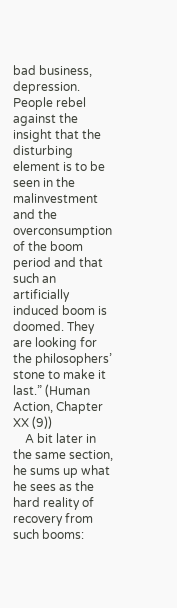bad business, depression. People rebel against the insight that the disturbing element is to be seen in the malinvestment and the overconsumption of the boom period and that such an artificially induced boom is doomed. They are looking for the philosophers’ stone to make it last.” (Human Action, Chapter XX (9))
    A bit later in the same section, he sums up what he sees as the hard reality of recovery from such booms: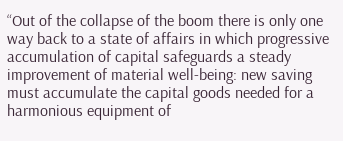“Out of the collapse of the boom there is only one way back to a state of affairs in which progressive accumulation of capital safeguards a steady improvement of material well-being: new saving must accumulate the capital goods needed for a harmonious equipment of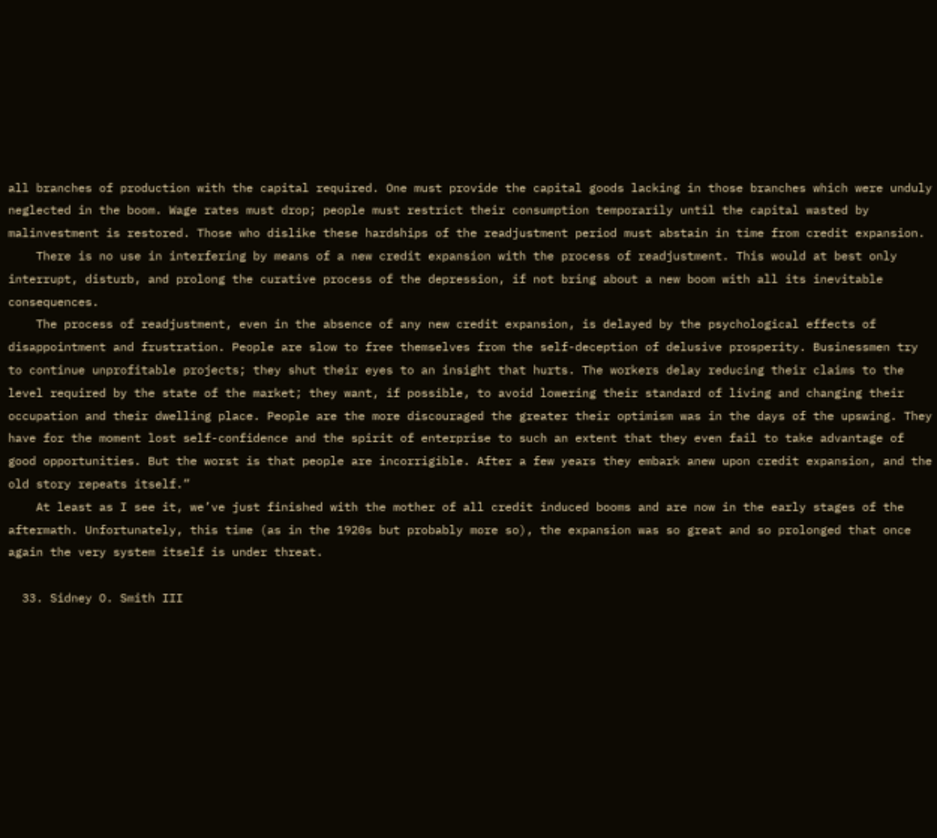all branches of production with the capital required. One must provide the capital goods lacking in those branches which were unduly neglected in the boom. Wage rates must drop; people must restrict their consumption temporarily until the capital wasted by malinvestment is restored. Those who dislike these hardships of the readjustment period must abstain in time from credit expansion.
    There is no use in interfering by means of a new credit expansion with the process of readjustment. This would at best only interrupt, disturb, and prolong the curative process of the depression, if not bring about a new boom with all its inevitable consequences.
    The process of readjustment, even in the absence of any new credit expansion, is delayed by the psychological effects of disappointment and frustration. People are slow to free themselves from the self-deception of delusive prosperity. Businessmen try to continue unprofitable projects; they shut their eyes to an insight that hurts. The workers delay reducing their claims to the level required by the state of the market; they want, if possible, to avoid lowering their standard of living and changing their occupation and their dwelling place. People are the more discouraged the greater their optimism was in the days of the upswing. They have for the moment lost self-confidence and the spirit of enterprise to such an extent that they even fail to take advantage of good opportunities. But the worst is that people are incorrigible. After a few years they embark anew upon credit expansion, and the old story repeats itself.”
    At least as I see it, we’ve just finished with the mother of all credit induced booms and are now in the early stages of the aftermath. Unfortunately, this time (as in the 1920s but probably more so), the expansion was so great and so prolonged that once again the very system itself is under threat.

  33. Sidney O. Smith III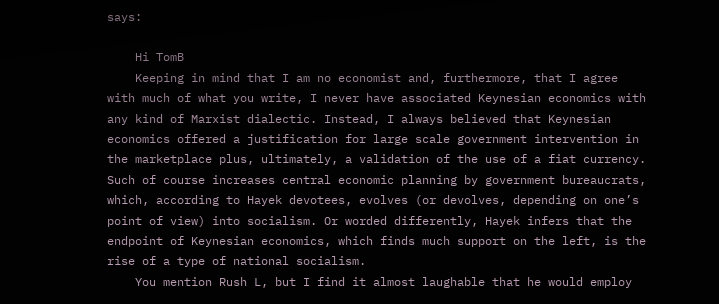says:

    Hi TomB
    Keeping in mind that I am no economist and, furthermore, that I agree with much of what you write, I never have associated Keynesian economics with any kind of Marxist dialectic. Instead, I always believed that Keynesian economics offered a justification for large scale government intervention in the marketplace plus, ultimately, a validation of the use of a fiat currency. Such of course increases central economic planning by government bureaucrats, which, according to Hayek devotees, evolves (or devolves, depending on one’s point of view) into socialism. Or worded differently, Hayek infers that the endpoint of Keynesian economics, which finds much support on the left, is the rise of a type of national socialism.
    You mention Rush L, but I find it almost laughable that he would employ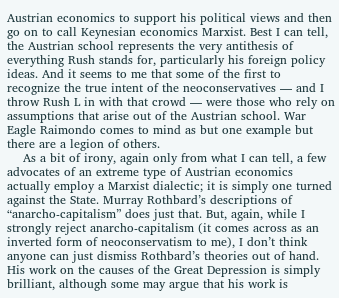Austrian economics to support his political views and then go on to call Keynesian economics Marxist. Best I can tell, the Austrian school represents the very antithesis of everything Rush stands for, particularly his foreign policy ideas. And it seems to me that some of the first to recognize the true intent of the neoconservatives — and I throw Rush L in with that crowd — were those who rely on assumptions that arise out of the Austrian school. War Eagle Raimondo comes to mind as but one example but there are a legion of others.
    As a bit of irony, again only from what I can tell, a few advocates of an extreme type of Austrian economics actually employ a Marxist dialectic; it is simply one turned against the State. Murray Rothbard’s descriptions of “anarcho-capitalism” does just that. But, again, while I strongly reject anarcho-capitalism (it comes across as an inverted form of neoconservatism to me), I don’t think anyone can just dismiss Rothbard’s theories out of hand. His work on the causes of the Great Depression is simply brilliant, although some may argue that his work is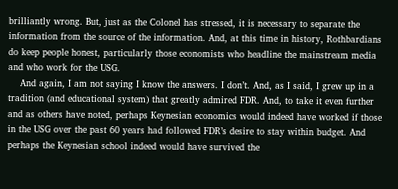brilliantly wrong. But, just as the Colonel has stressed, it is necessary to separate the information from the source of the information. And, at this time in history, Rothbardians do keep people honest, particularly those economists who headline the mainstream media and who work for the USG.
    And again, I am not saying I know the answers. I don’t. And, as I said, I grew up in a tradition (and educational system) that greatly admired FDR. And, to take it even further and as others have noted, perhaps Keynesian economics would indeed have worked if those in the USG over the past 60 years had followed FDR’s desire to stay within budget. And perhaps the Keynesian school indeed would have survived the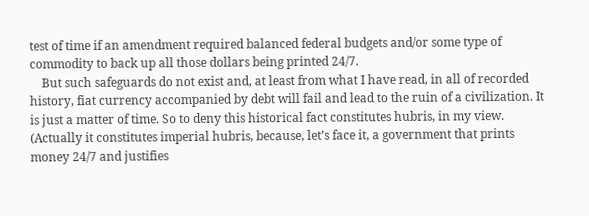test of time if an amendment required balanced federal budgets and/or some type of commodity to back up all those dollars being printed 24/7.
    But such safeguards do not exist and, at least from what I have read, in all of recorded history, fiat currency accompanied by debt will fail and lead to the ruin of a civilization. It is just a matter of time. So to deny this historical fact constitutes hubris, in my view. (Actually it constitutes imperial hubris, because, let’s face it, a government that prints money 24/7 and justifies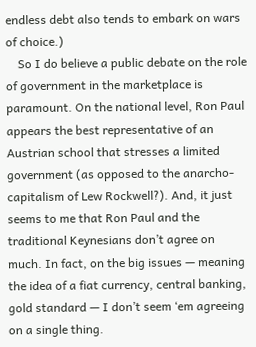endless debt also tends to embark on wars of choice.)
    So I do believe a public debate on the role of government in the marketplace is paramount. On the national level, Ron Paul appears the best representative of an Austrian school that stresses a limited government (as opposed to the anarcho-capitalism of Lew Rockwell?). And, it just seems to me that Ron Paul and the traditional Keynesians don’t agree on much. In fact, on the big issues — meaning the idea of a fiat currency, central banking, gold standard — I don’t seem ‘em agreeing on a single thing.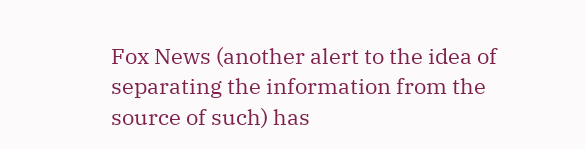Fox News (another alert to the idea of separating the information from the source of such) has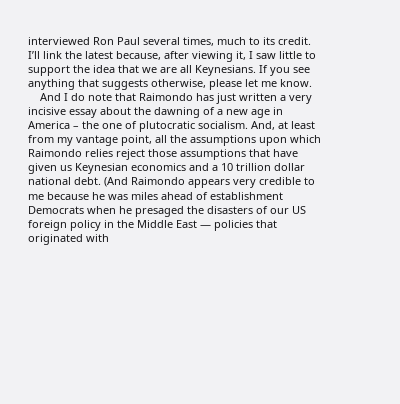interviewed Ron Paul several times, much to its credit. I’ll link the latest because, after viewing it, I saw little to support the idea that we are all Keynesians. If you see anything that suggests otherwise, please let me know.
    And I do note that Raimondo has just written a very incisive essay about the dawning of a new age in America – the one of plutocratic socialism. And, at least from my vantage point, all the assumptions upon which Raimondo relies reject those assumptions that have given us Keynesian economics and a 10 trillion dollar national debt. (And Raimondo appears very credible to me because he was miles ahead of establishment Democrats when he presaged the disasters of our US foreign policy in the Middle East — policies that originated with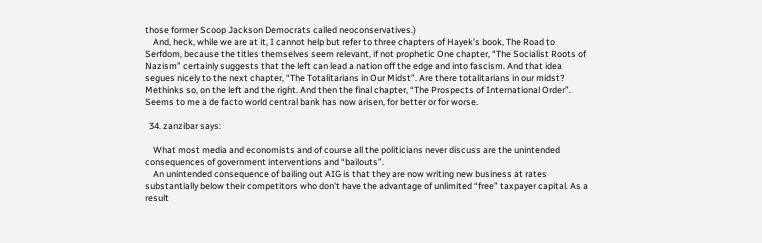those former Scoop Jackson Democrats called neoconservatives.)
    And, heck, while we are at it, I cannot help but refer to three chapters of Hayek’s book, The Road to Serfdom, because the titles themselves seem relevant, if not prophetic One chapter, “The Socialist Roots of Nazism” certainly suggests that the left can lead a nation off the edge and into fascism. And that idea segues nicely to the next chapter, “The Totalitarians in Our Midst”. Are there totalitarians in our midst? Methinks so, on the left and the right. And then the final chapter, “The Prospects of International Order”. Seems to me a de facto world central bank has now arisen, for better or for worse.

  34. zanzibar says:

    What most media and economists and of course all the politicians never discuss are the unintended consequences of government interventions and “bailouts”.
    An unintended consequence of bailing out AIG is that they are now writing new business at rates substantially below their competitors who don’t have the advantage of unlimited “free” taxpayer capital. As a result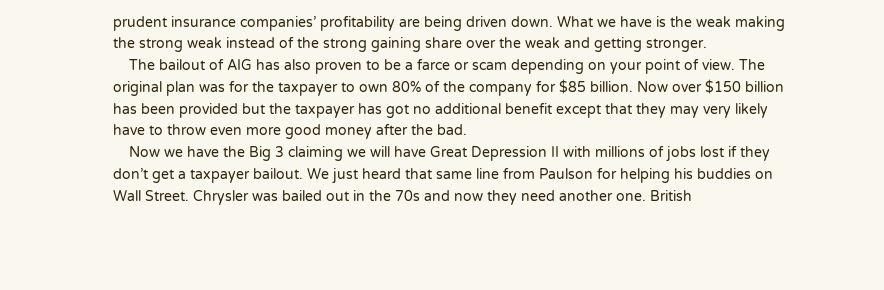prudent insurance companies’ profitability are being driven down. What we have is the weak making the strong weak instead of the strong gaining share over the weak and getting stronger.
    The bailout of AIG has also proven to be a farce or scam depending on your point of view. The original plan was for the taxpayer to own 80% of the company for $85 billion. Now over $150 billion has been provided but the taxpayer has got no additional benefit except that they may very likely have to throw even more good money after the bad.
    Now we have the Big 3 claiming we will have Great Depression II with millions of jobs lost if they don’t get a taxpayer bailout. We just heard that same line from Paulson for helping his buddies on Wall Street. Chrysler was bailed out in the 70s and now they need another one. British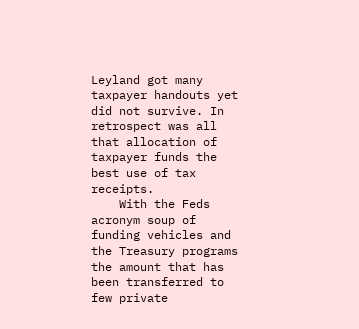Leyland got many taxpayer handouts yet did not survive. In retrospect was all that allocation of taxpayer funds the best use of tax receipts.
    With the Feds acronym soup of funding vehicles and the Treasury programs the amount that has been transferred to few private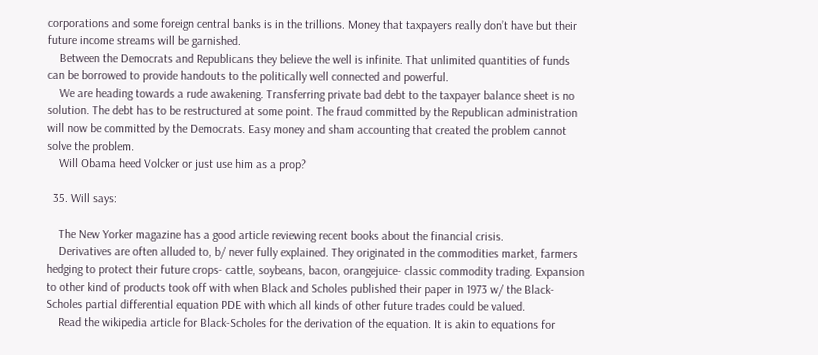corporations and some foreign central banks is in the trillions. Money that taxpayers really don’t have but their future income streams will be garnished.
    Between the Democrats and Republicans they believe the well is infinite. That unlimited quantities of funds can be borrowed to provide handouts to the politically well connected and powerful.
    We are heading towards a rude awakening. Transferring private bad debt to the taxpayer balance sheet is no solution. The debt has to be restructured at some point. The fraud committed by the Republican administration will now be committed by the Democrats. Easy money and sham accounting that created the problem cannot solve the problem.
    Will Obama heed Volcker or just use him as a prop?

  35. Will says:

    The New Yorker magazine has a good article reviewing recent books about the financial crisis.
    Derivatives are often alluded to, b/ never fully explained. They originated in the commodities market, farmers hedging to protect their future crops- cattle, soybeans, bacon, orangejuice- classic commodity trading. Expansion to other kind of products took off with when Black and Scholes published their paper in 1973 w/ the Black-Scholes partial differential equation PDE with which all kinds of other future trades could be valued.
    Read the wikipedia article for Black-Scholes for the derivation of the equation. It is akin to equations for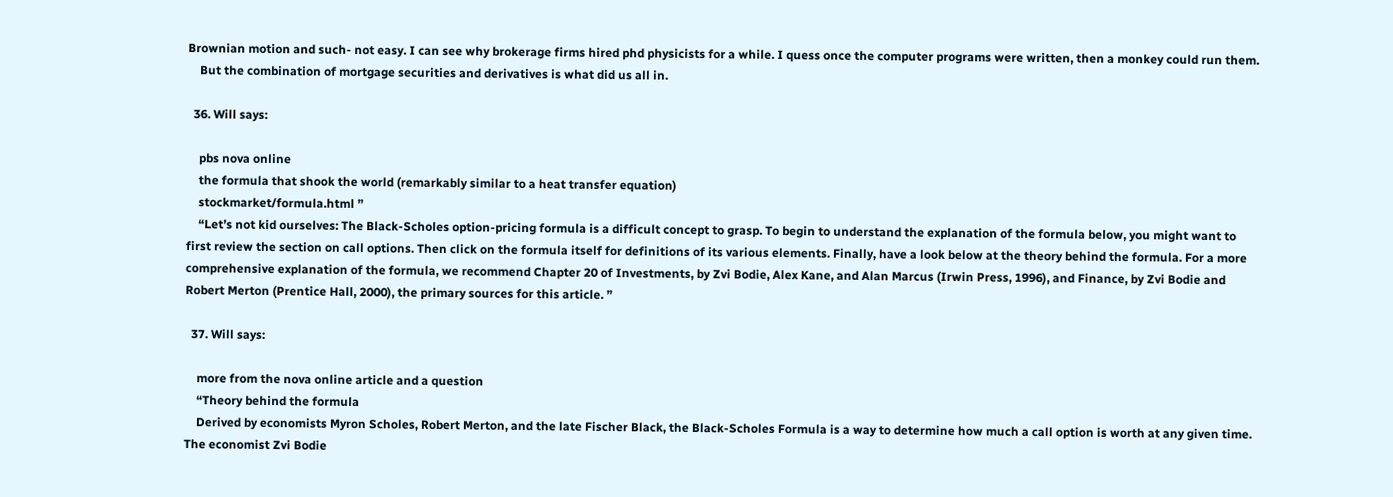Brownian motion and such- not easy. I can see why brokerage firms hired phd physicists for a while. I quess once the computer programs were written, then a monkey could run them.
    But the combination of mortgage securities and derivatives is what did us all in.

  36. Will says:

    pbs nova online
    the formula that shook the world (remarkably similar to a heat transfer equation)
    stockmarket/formula.html ”
    “Let’s not kid ourselves: The Black-Scholes option-pricing formula is a difficult concept to grasp. To begin to understand the explanation of the formula below, you might want to first review the section on call options. Then click on the formula itself for definitions of its various elements. Finally, have a look below at the theory behind the formula. For a more comprehensive explanation of the formula, we recommend Chapter 20 of Investments, by Zvi Bodie, Alex Kane, and Alan Marcus (Irwin Press, 1996), and Finance, by Zvi Bodie and Robert Merton (Prentice Hall, 2000), the primary sources for this article. ”

  37. Will says:

    more from the nova online article and a question
    “Theory behind the formula
    Derived by economists Myron Scholes, Robert Merton, and the late Fischer Black, the Black-Scholes Formula is a way to determine how much a call option is worth at any given time. The economist Zvi Bodie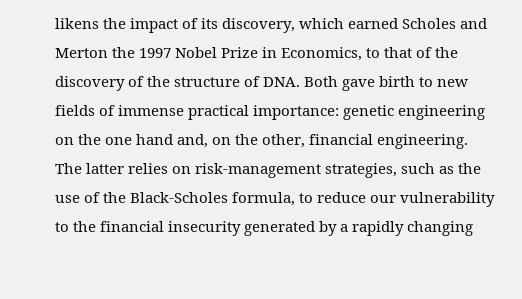likens the impact of its discovery, which earned Scholes and Merton the 1997 Nobel Prize in Economics, to that of the discovery of the structure of DNA. Both gave birth to new fields of immense practical importance: genetic engineering on the one hand and, on the other, financial engineering. The latter relies on risk-management strategies, such as the use of the Black-Scholes formula, to reduce our vulnerability to the financial insecurity generated by a rapidly changing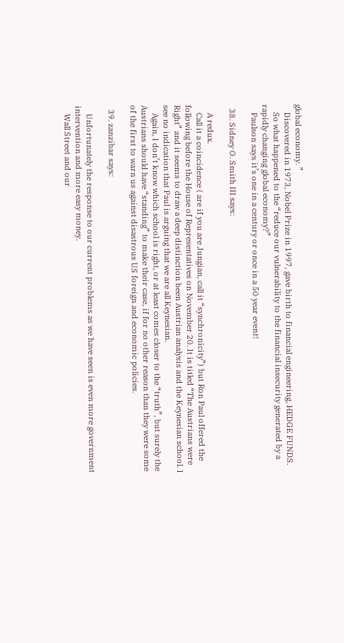global economy. ”
    Discovered in 1973, Nobel Prize in 1997, gave birth to financial engineering, HEDGE FUNDS.
    So what happened to the “reduce our vulnerability to the financial insecurity generated by a rapidly changing global economy?”
    Paulson says it’s one in a century or once in a 50 year event!

  38. Sidney O. Smith III says:

    A redux.
    Call it a coincidence ( are if you are Jungian, call it “synchronicity”) but Ron Paul offered the following before the House of Representatives on November 20. It is titled “The Austrians were Right” and it seems to draw a deep distinction been Austrian analysis and the Keynesian school. I see no indication that Paul is arguing that we are all Keynesian.
    Again, I don’t know which school is right, or at least comes closer to the “truth”, but surely the Austrians should have “standing” to make their case, if for no other reason than they were some of the first to warn us against disastrous US foreign and economic policies.

  39. zanzibar says:

    Unfortunately the response to our current problems as we have seen is even more government intervention and more easy money.
    Wall Street and our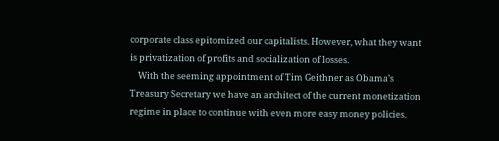corporate class epitomized our capitalists. However, what they want is privatization of profits and socialization of losses.
    With the seeming appointment of Tim Geithner as Obama’s Treasury Secretary we have an architect of the current monetization regime in place to continue with even more easy money policies.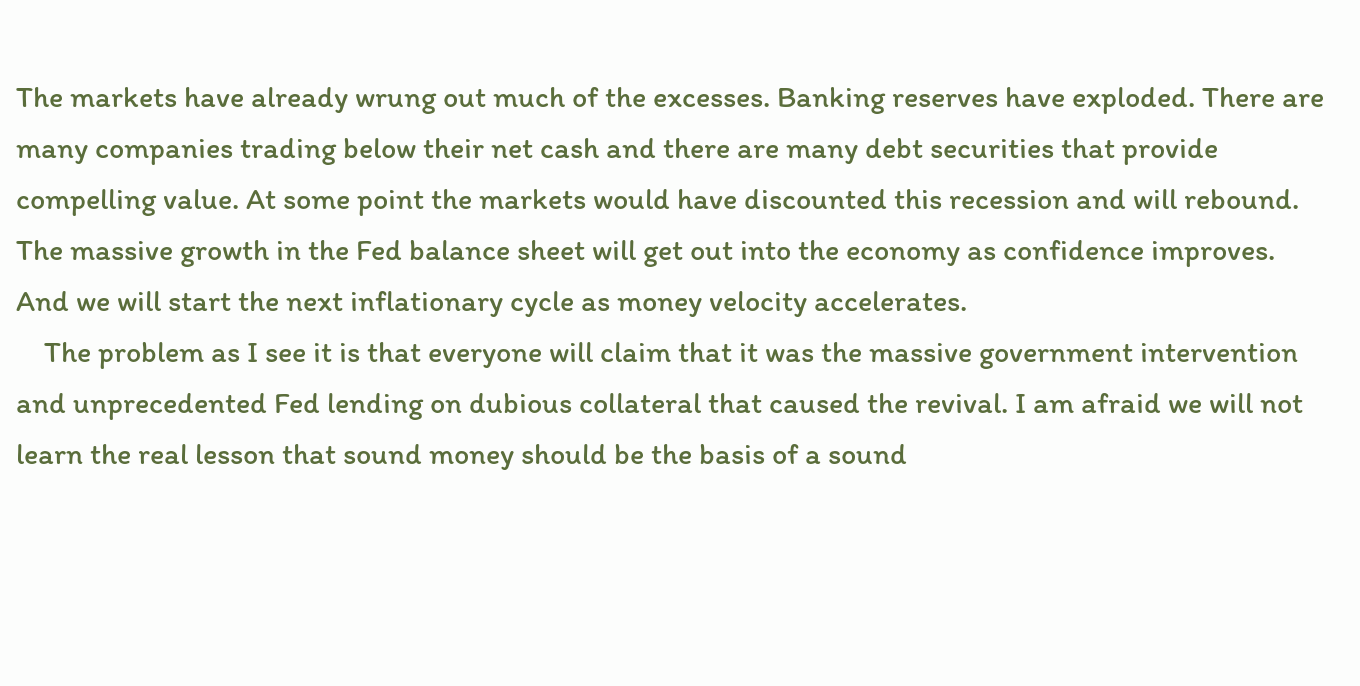The markets have already wrung out much of the excesses. Banking reserves have exploded. There are many companies trading below their net cash and there are many debt securities that provide compelling value. At some point the markets would have discounted this recession and will rebound. The massive growth in the Fed balance sheet will get out into the economy as confidence improves. And we will start the next inflationary cycle as money velocity accelerates.
    The problem as I see it is that everyone will claim that it was the massive government intervention and unprecedented Fed lending on dubious collateral that caused the revival. I am afraid we will not learn the real lesson that sound money should be the basis of a sound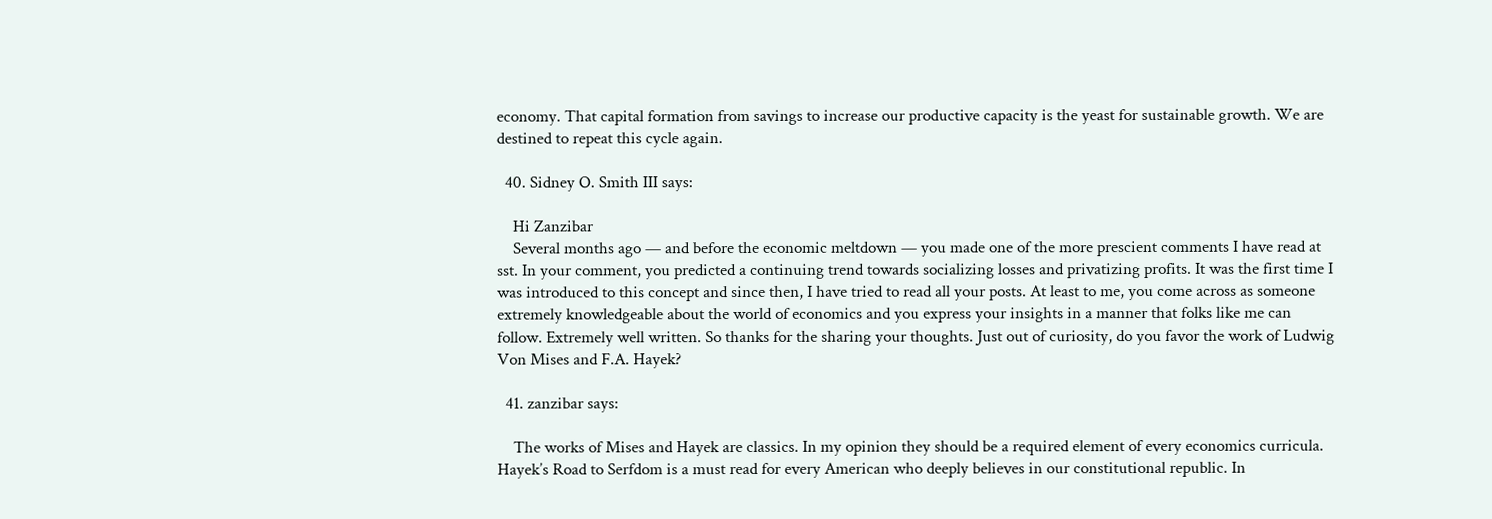economy. That capital formation from savings to increase our productive capacity is the yeast for sustainable growth. We are destined to repeat this cycle again.

  40. Sidney O. Smith III says:

    Hi Zanzibar
    Several months ago — and before the economic meltdown — you made one of the more prescient comments I have read at sst. In your comment, you predicted a continuing trend towards socializing losses and privatizing profits. It was the first time I was introduced to this concept and since then, I have tried to read all your posts. At least to me, you come across as someone extremely knowledgeable about the world of economics and you express your insights in a manner that folks like me can follow. Extremely well written. So thanks for the sharing your thoughts. Just out of curiosity, do you favor the work of Ludwig Von Mises and F.A. Hayek?

  41. zanzibar says:

    The works of Mises and Hayek are classics. In my opinion they should be a required element of every economics curricula. Hayek’s Road to Serfdom is a must read for every American who deeply believes in our constitutional republic. In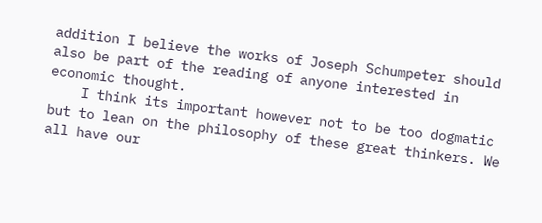addition I believe the works of Joseph Schumpeter should also be part of the reading of anyone interested in economic thought.
    I think its important however not to be too dogmatic but to lean on the philosophy of these great thinkers. We all have our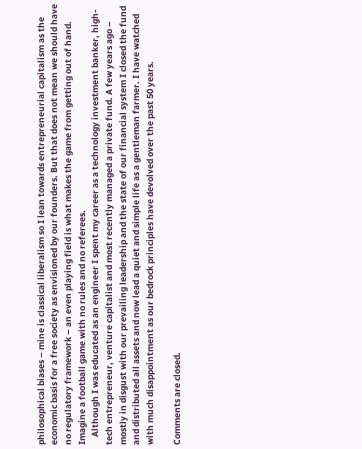philosophical biases – mine is classical liberalism so I lean towards entrepreneurial capitalism as the economic basis for a free society as envisioned by our founders. But that does not mean we should have no regulatory framework – an even playing field is what makes the game from getting out of hand. Imagine a football game with no rules and no referees.
    Although I was educated as an engineer I spent my career as a technology investment banker, high-tech entrepreneur, venture capitalist and most recently managed a private fund. A few years ago – mostly in disgust with our prevailing leadership and the state of our financial system I closed the fund and distributed all assets and now lead a quiet and simple life as a gentleman farmer. I have watched with much disappointment as our bedrock principles have devolved over the past 50 years.

Comments are closed.